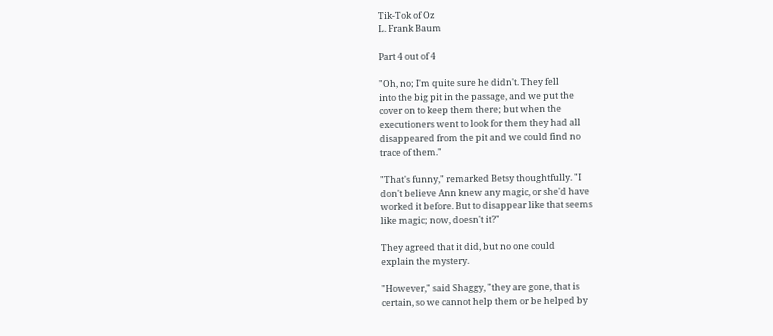Tik-Tok of Oz
L. Frank Baum

Part 4 out of 4

"Oh, no; I'm quite sure he didn't. They fell
into the big pit in the passage, and we put the
cover on to keep them there; but when the
executioners went to look for them they had all
disappeared from the pit and we could find no
trace of them."

"That's funny," remarked Betsy thoughtfully. "I
don't believe Ann knew any magic, or she'd have
worked it before. But to disappear like that seems
like magic; now, doesn't it?"

They agreed that it did, but no one could
explain the mystery.

"However," said Shaggy, "they are gone, that is
certain, so we cannot help them or be helped by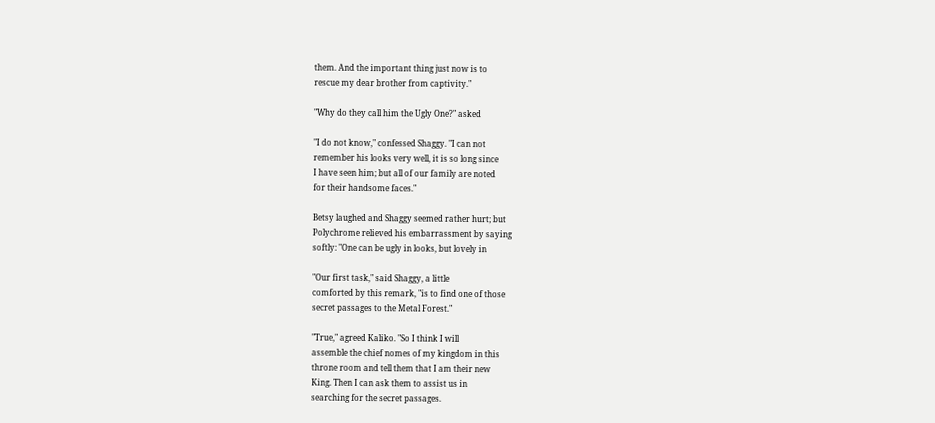them. And the important thing just now is to
rescue my dear brother from captivity."

"Why do they call him the Ugly One?" asked

"I do not know," confessed Shaggy. "I can not
remember his looks very well, it is so long since
I have seen him; but all of our family are noted
for their handsome faces."

Betsy laughed and Shaggy seemed rather hurt; but
Polychrome relieved his embarrassment by saying
softly: "One can be ugly in looks, but lovely in

"Our first task," said Shaggy, a little
comforted by this remark, "is to find one of those
secret passages to the Metal Forest."

"True," agreed Kaliko. "So I think I will
assemble the chief nomes of my kingdom in this
throne room and tell them that I am their new
King. Then I can ask them to assist us in
searching for the secret passages.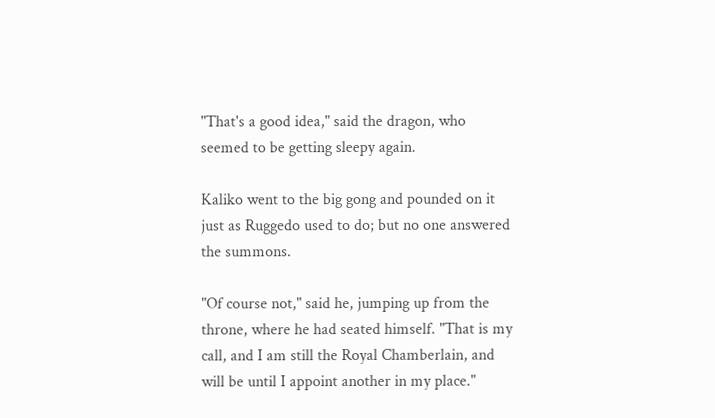"That's a good idea," said the dragon, who
seemed to be getting sleepy again.

Kaliko went to the big gong and pounded on it
just as Ruggedo used to do; but no one answered
the summons.

"Of course not," said he, jumping up from the
throne, where he had seated himself. "That is my
call, and I am still the Royal Chamberlain, and
will be until I appoint another in my place."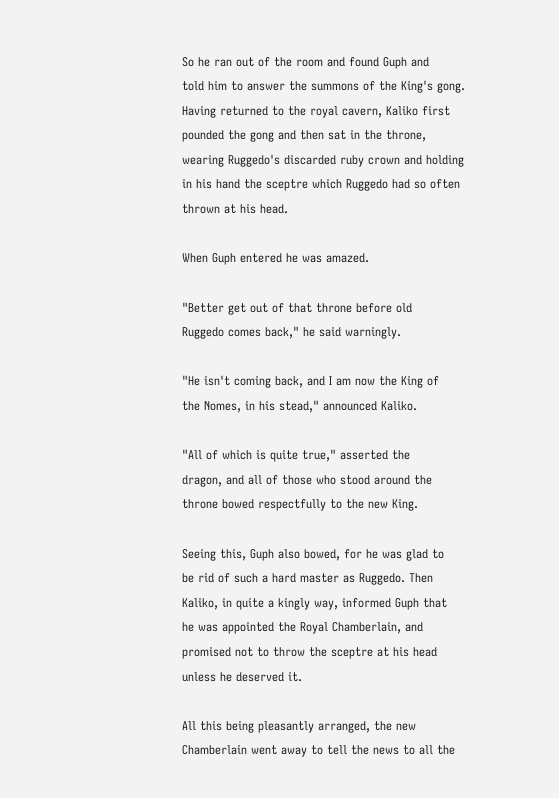So he ran out of the room and found Guph and
told him to answer the summons of the King's gong.
Having returned to the royal cavern, Kaliko first
pounded the gong and then sat in the throne,
wearing Ruggedo's discarded ruby crown and holding
in his hand the sceptre which Ruggedo had so often
thrown at his head.

When Guph entered he was amazed.

"Better get out of that throne before old
Ruggedo comes back," he said warningly.

"He isn't coming back, and I am now the King of
the Nomes, in his stead," announced Kaliko.

"All of which is quite true," asserted the
dragon, and all of those who stood around the
throne bowed respectfully to the new King.

Seeing this, Guph also bowed, for he was glad to
be rid of such a hard master as Ruggedo. Then
Kaliko, in quite a kingly way, informed Guph that
he was appointed the Royal Chamberlain, and
promised not to throw the sceptre at his head
unless he deserved it.

All this being pleasantly arranged, the new
Chamberlain went away to tell the news to all the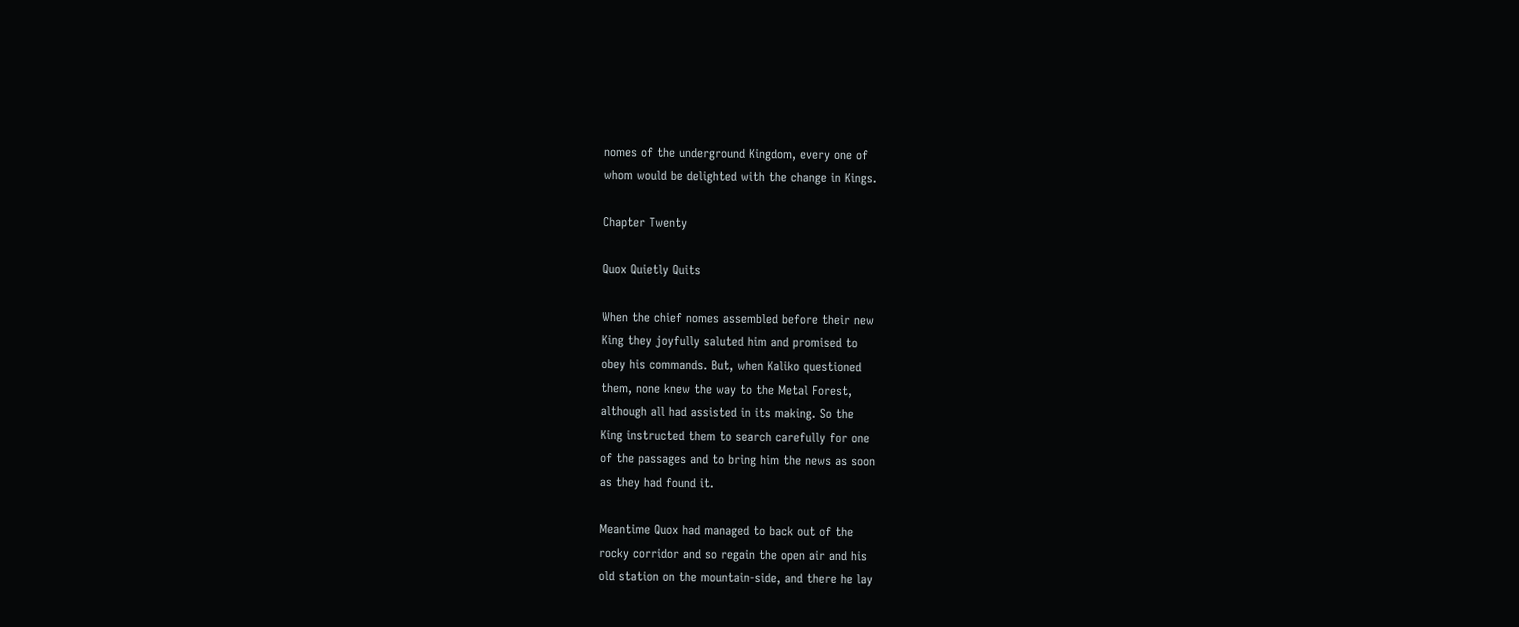nomes of the underground Kingdom, every one of
whom would be delighted with the change in Kings.

Chapter Twenty

Quox Quietly Quits

When the chief nomes assembled before their new
King they joyfully saluted him and promised to
obey his commands. But, when Kaliko questioned
them, none knew the way to the Metal Forest,
although all had assisted in its making. So the
King instructed them to search carefully for one
of the passages and to bring him the news as soon
as they had found it.

Meantime Quox had managed to back out of the
rocky corridor and so regain the open air and his
old station on the mountain-side, and there he lay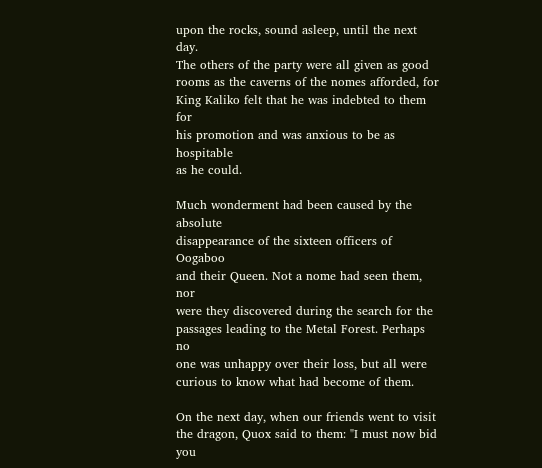upon the rocks, sound asleep, until the next day.
The others of the party were all given as good
rooms as the caverns of the nomes afforded, for
King Kaliko felt that he was indebted to them for
his promotion and was anxious to be as hospitable
as he could.

Much wonderment had been caused by the absolute
disappearance of the sixteen officers of Oogaboo
and their Queen. Not a nome had seen them, nor
were they discovered during the search for the
passages leading to the Metal Forest. Perhaps no
one was unhappy over their loss, but all were
curious to know what had become of them.

On the next day, when our friends went to visit
the dragon, Quox said to them: "I must now bid you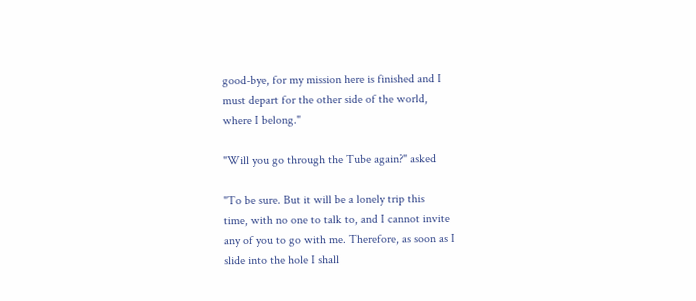good-bye, for my mission here is finished and I
must depart for the other side of the world,
where I belong."

"Will you go through the Tube again?" asked

"To be sure. But it will be a lonely trip this
time, with no one to talk to, and I cannot invite
any of you to go with me. Therefore, as soon as I
slide into the hole I shall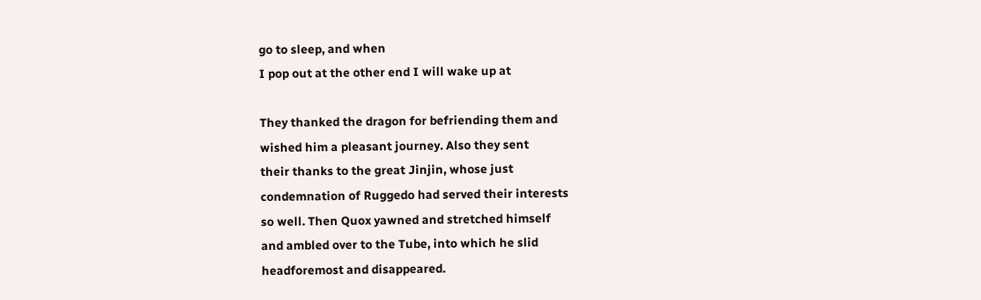go to sleep, and when
I pop out at the other end I will wake up at

They thanked the dragon for befriending them and
wished him a pleasant journey. Also they sent
their thanks to the great Jinjin, whose just
condemnation of Ruggedo had served their interests
so well. Then Quox yawned and stretched himself
and ambled over to the Tube, into which he slid
headforemost and disappeared.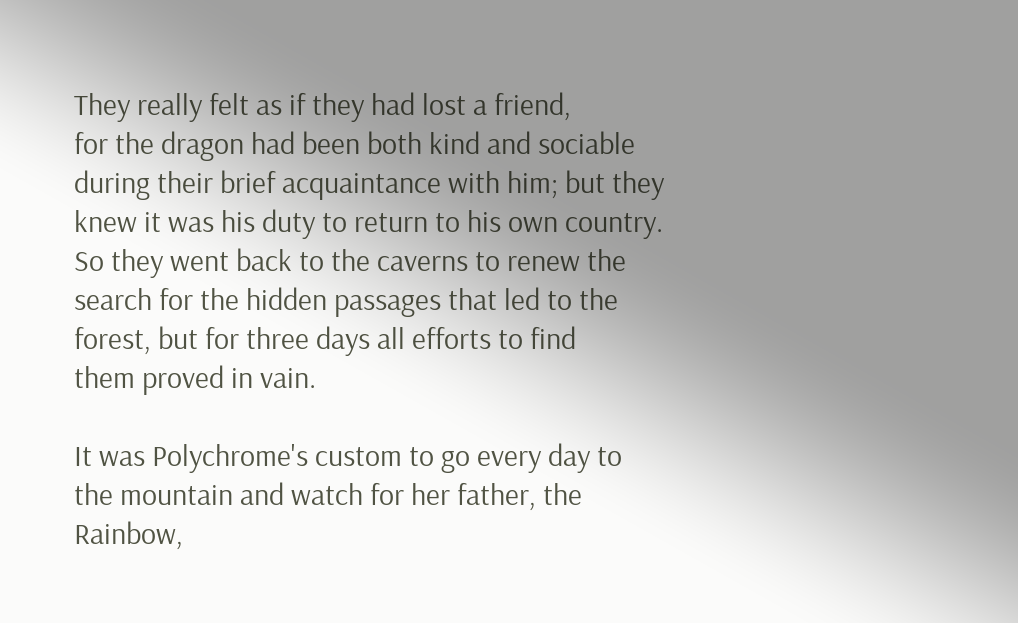They really felt as if they had lost a friend,
for the dragon had been both kind and sociable
during their brief acquaintance with him; but they
knew it was his duty to return to his own country.
So they went back to the caverns to renew the
search for the hidden passages that led to the
forest, but for three days all efforts to find
them proved in vain.

It was Polychrome's custom to go every day to
the mountain and watch for her father, the
Rainbow,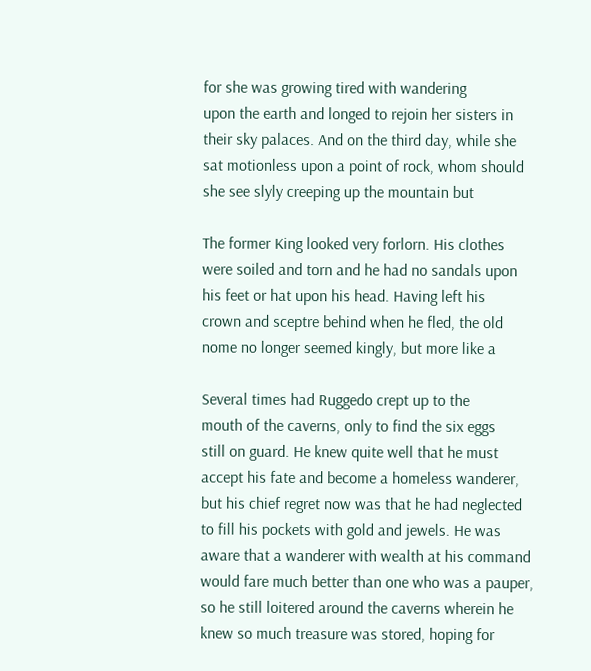for she was growing tired with wandering
upon the earth and longed to rejoin her sisters in
their sky palaces. And on the third day, while she
sat motionless upon a point of rock, whom should
she see slyly creeping up the mountain but

The former King looked very forlorn. His clothes
were soiled and torn and he had no sandals upon
his feet or hat upon his head. Having left his
crown and sceptre behind when he fled, the old
nome no longer seemed kingly, but more like a

Several times had Ruggedo crept up to the
mouth of the caverns, only to find the six eggs
still on guard. He knew quite well that he must
accept his fate and become a homeless wanderer,
but his chief regret now was that he had neglected
to fill his pockets with gold and jewels. He was
aware that a wanderer with wealth at his command
would fare much better than one who was a pauper,
so he still loitered around the caverns wherein he
knew so much treasure was stored, hoping for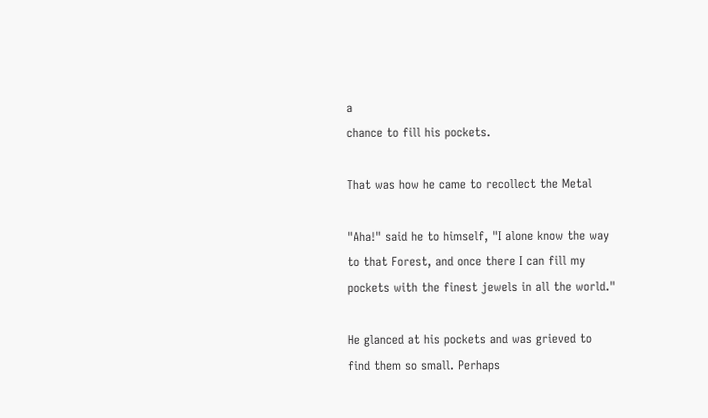a
chance to fill his pockets.

That was how he came to recollect the Metal

"Aha!" said he to himself, "I alone know the way
to that Forest, and once there I can fill my
pockets with the finest jewels in all the world."

He glanced at his pockets and was grieved to
find them so small. Perhaps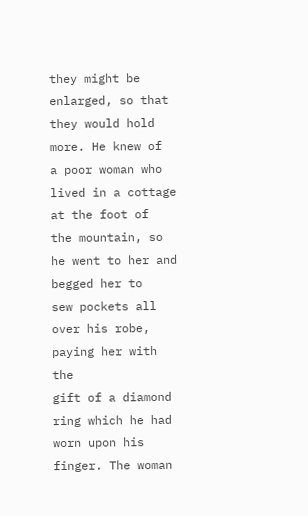they might be
enlarged, so that they would hold more. He knew of
a poor woman who lived in a cottage at the foot of
the mountain, so he went to her and begged her to
sew pockets all over his robe, paying her with the
gift of a diamond ring which he had worn upon his
finger. The woman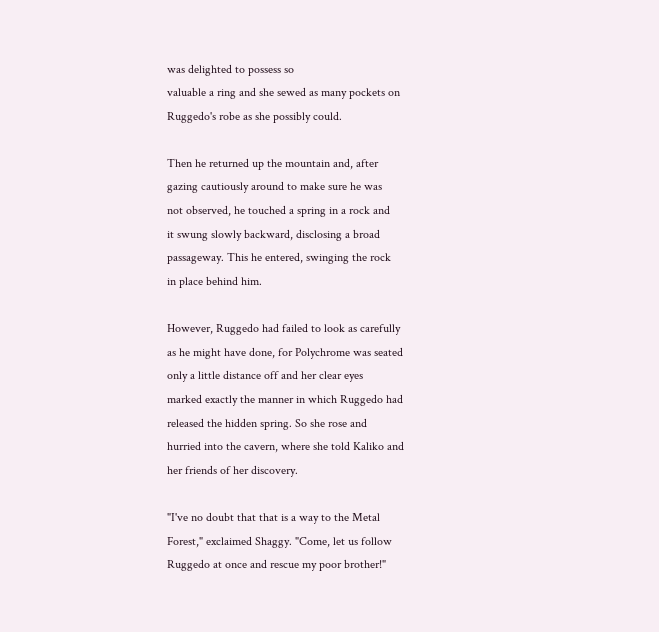was delighted to possess so
valuable a ring and she sewed as many pockets on
Ruggedo's robe as she possibly could.

Then he returned up the mountain and, after
gazing cautiously around to make sure he was
not observed, he touched a spring in a rock and
it swung slowly backward, disclosing a broad
passageway. This he entered, swinging the rock
in place behind him.

However, Ruggedo had failed to look as carefully
as he might have done, for Polychrome was seated
only a little distance off and her clear eyes
marked exactly the manner in which Ruggedo had
released the hidden spring. So she rose and
hurried into the cavern, where she told Kaliko and
her friends of her discovery.

"I've no doubt that that is a way to the Metal
Forest," exclaimed Shaggy. "Come, let us follow
Ruggedo at once and rescue my poor brother!"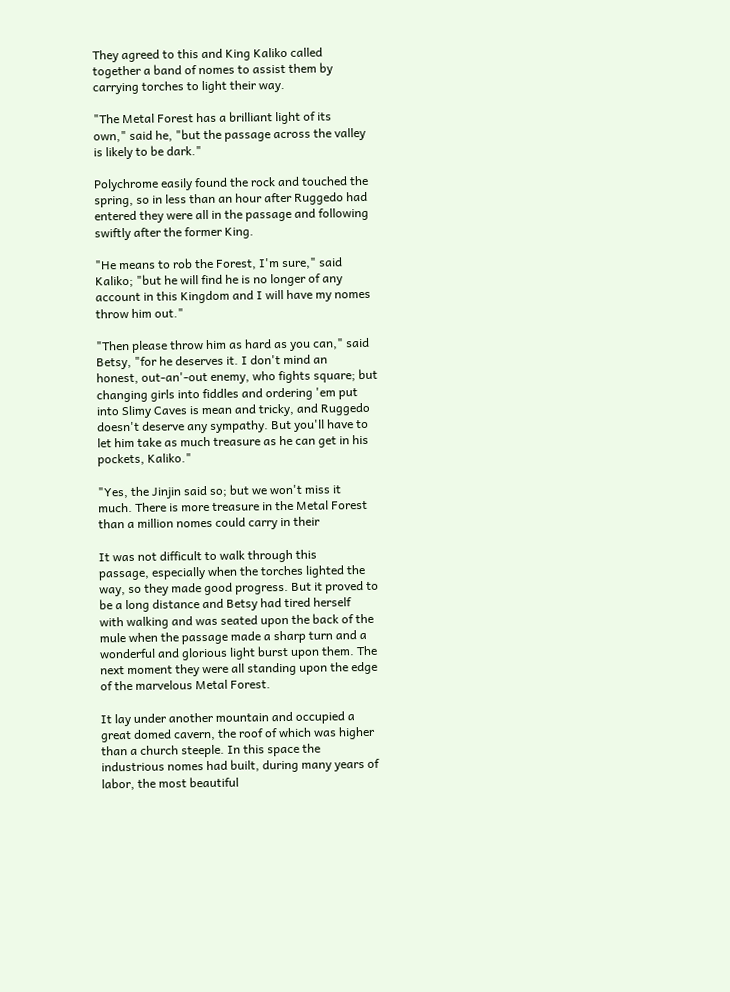They agreed to this and King Kaliko called
together a band of nomes to assist them by
carrying torches to light their way.

"The Metal Forest has a brilliant light of its
own," said he, "but the passage across the valley
is likely to be dark."

Polychrome easily found the rock and touched the
spring, so in less than an hour after Ruggedo had
entered they were all in the passage and following
swiftly after the former King.

"He means to rob the Forest, I'm sure," said
Kaliko; "but he will find he is no longer of any
account in this Kingdom and I will have my nomes
throw him out."

"Then please throw him as hard as you can," said
Betsy, "for he deserves it. I don't mind an
honest, out-an'-out enemy, who fights square; but
changing girls into fiddles and ordering 'em put
into Slimy Caves is mean and tricky, and Ruggedo
doesn't deserve any sympathy. But you'll have to
let him take as much treasure as he can get in his
pockets, Kaliko."

"Yes, the Jinjin said so; but we won't miss it
much. There is more treasure in the Metal Forest
than a million nomes could carry in their

It was not difficult to walk through this
passage, especially when the torches lighted the
way, so they made good progress. But it proved to
be a long distance and Betsy had tired herself
with walking and was seated upon the back of the
mule when the passage made a sharp turn and a
wonderful and glorious light burst upon them. The
next moment they were all standing upon the edge
of the marvelous Metal Forest.

It lay under another mountain and occupied a
great domed cavern, the roof of which was higher
than a church steeple. In this space the
industrious nomes had built, during many years of
labor, the most beautiful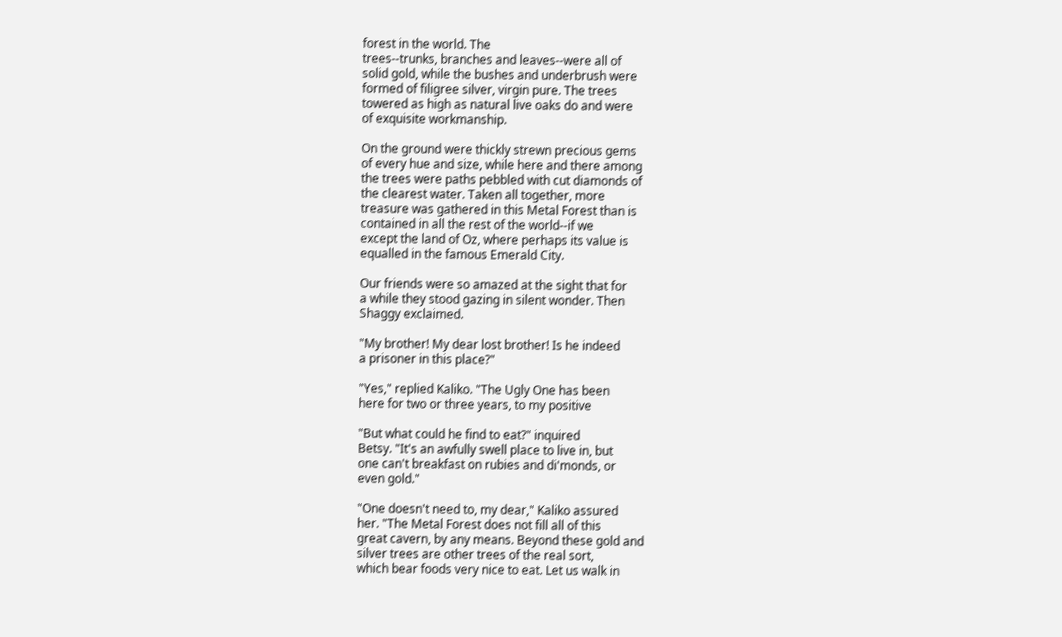forest in the world. The
trees--trunks, branches and leaves--were all of
solid gold, while the bushes and underbrush were
formed of filigree silver, virgin pure. The trees
towered as high as natural live oaks do and were
of exquisite workmanship.

On the ground were thickly strewn precious gems
of every hue and size, while here and there among
the trees were paths pebbled with cut diamonds of
the clearest water. Taken all together, more
treasure was gathered in this Metal Forest than is
contained in all the rest of the world--if we
except the land of Oz, where perhaps its value is
equalled in the famous Emerald City.

Our friends were so amazed at the sight that for
a while they stood gazing in silent wonder. Then
Shaggy exclaimed.

"My brother! My dear lost brother! Is he indeed
a prisoner in this place?"

"Yes," replied Kaliko. "The Ugly One has been
here for two or three years, to my positive

"But what could he find to eat?" inquired
Betsy. "It's an awfully swell place to live in, but
one can't breakfast on rubies and di'monds, or
even gold."

"One doesn't need to, my dear," Kaliko assured
her. "The Metal Forest does not fill all of this
great cavern, by any means. Beyond these gold and
silver trees are other trees of the real sort,
which bear foods very nice to eat. Let us walk in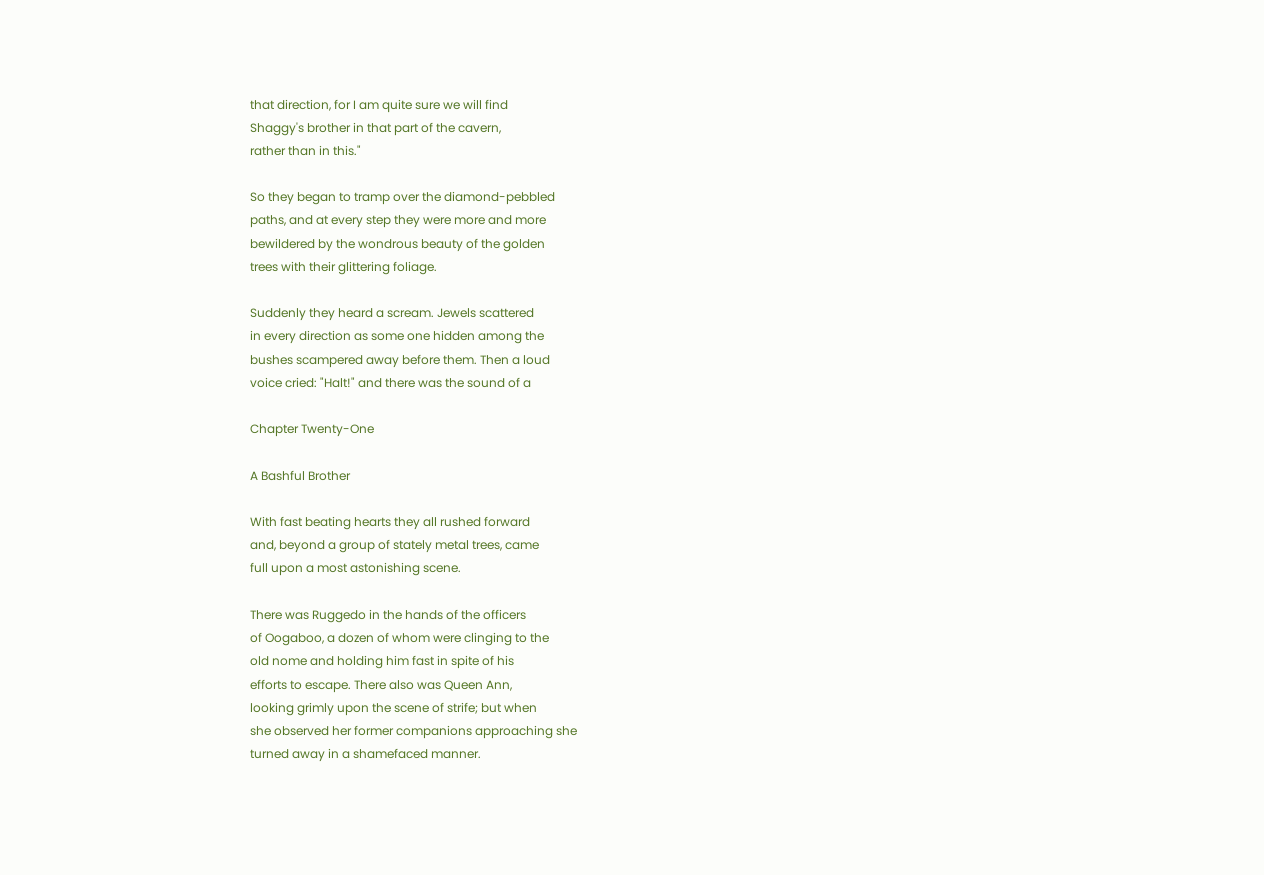that direction, for I am quite sure we will find
Shaggy's brother in that part of the cavern,
rather than in this."

So they began to tramp over the diamond-pebbled
paths, and at every step they were more and more
bewildered by the wondrous beauty of the golden
trees with their glittering foliage.

Suddenly they heard a scream. Jewels scattered
in every direction as some one hidden among the
bushes scampered away before them. Then a loud
voice cried: "Halt!" and there was the sound of a

Chapter Twenty-One

A Bashful Brother

With fast beating hearts they all rushed forward
and, beyond a group of stately metal trees, came
full upon a most astonishing scene.

There was Ruggedo in the hands of the officers
of Oogaboo, a dozen of whom were clinging to the
old nome and holding him fast in spite of his
efforts to escape. There also was Queen Ann,
looking grimly upon the scene of strife; but when
she observed her former companions approaching she
turned away in a shamefaced manner.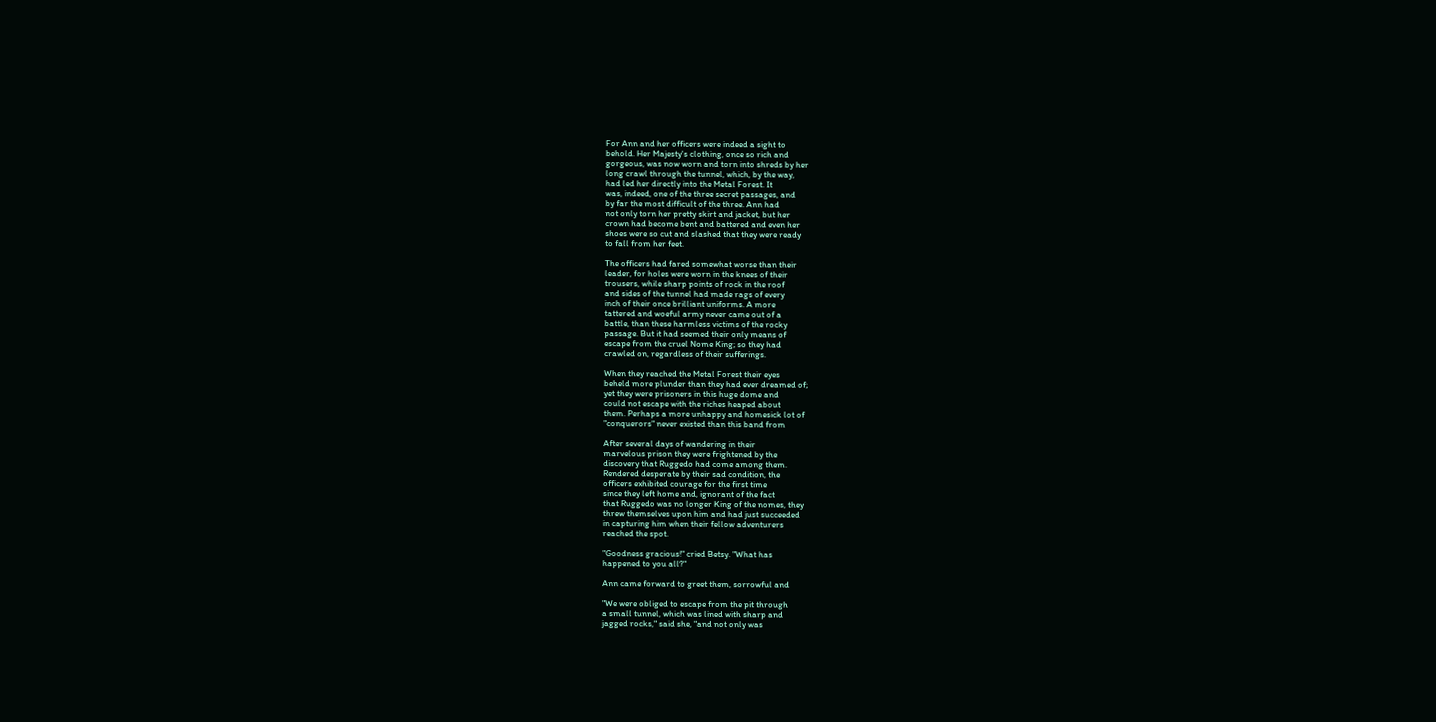For Ann and her officers were indeed a sight to
behold. Her Majesty's clothing, once so rich and
gorgeous, was now worn and torn into shreds by her
long crawl through the tunnel, which, by the way,
had led her directly into the Metal Forest. It
was, indeed, one of the three secret passages, and
by far the most difficult of the three. Ann had
not only torn her pretty skirt and jacket, but her
crown had become bent and battered and even her
shoes were so cut and slashed that they were ready
to fall from her feet.

The officers had fared somewhat worse than their
leader, for holes were worn in the knees of their
trousers, while sharp points of rock in the roof
and sides of the tunnel had made rags of every
inch of their once brilliant uniforms. A more
tattered and woeful army never came out of a
battle, than these harmless victims of the rocky
passage. But it had seemed their only means of
escape from the cruel Nome King; so they had
crawled on, regardless of their sufferings.

When they reached the Metal Forest their eyes
beheld more plunder than they had ever dreamed of;
yet they were prisoners in this huge dome and
could not escape with the riches heaped about
them. Perhaps a more unhappy and homesick lot of
"conquerors" never existed than this band from

After several days of wandering in their
marvelous prison they were frightened by the
discovery that Ruggedo had come among them.
Rendered desperate by their sad condition, the
officers exhibited courage for the first time
since they left home and, ignorant of the fact
that Ruggedo was no longer King of the nomes, they
threw themselves upon him and had just succeeded
in capturing him when their fellow adventurers
reached the spot.

"Goodness gracious!" cried Betsy. "What has
happened to you all?"

Ann came forward to greet them, sorrowful and

"We were obliged to escape from the pit through
a small tunnel, which was lined with sharp and
jagged rocks," said she, "and not only was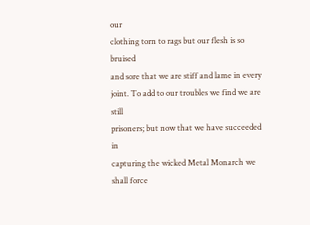our
clothing torn to rags but our flesh is so bruised
and sore that we are stiff and lame in every
joint. To add to our troubles we find we are still
prisoners; but now that we have succeeded in
capturing the wicked Metal Monarch we shall force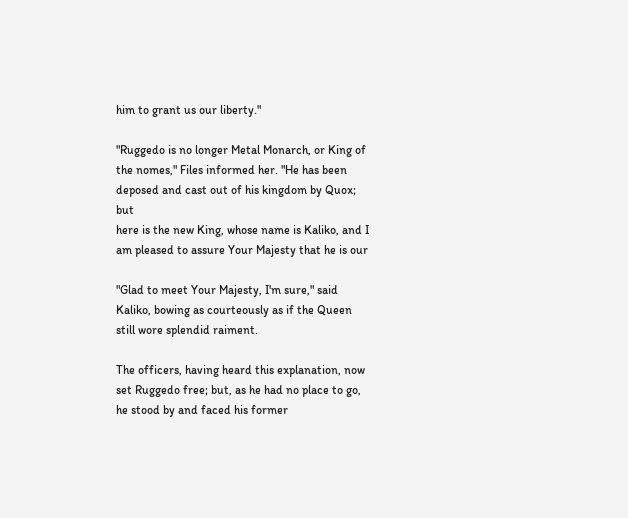him to grant us our liberty."

"Ruggedo is no longer Metal Monarch, or King of
the nomes," Files informed her. "He has been
deposed and cast out of his kingdom by Quox; but
here is the new King, whose name is Kaliko, and I
am pleased to assure Your Majesty that he is our

"Glad to meet Your Majesty, I'm sure," said
Kaliko, bowing as courteously as if the Queen
still wore splendid raiment.

The officers, having heard this explanation, now
set Ruggedo free; but, as he had no place to go,
he stood by and faced his former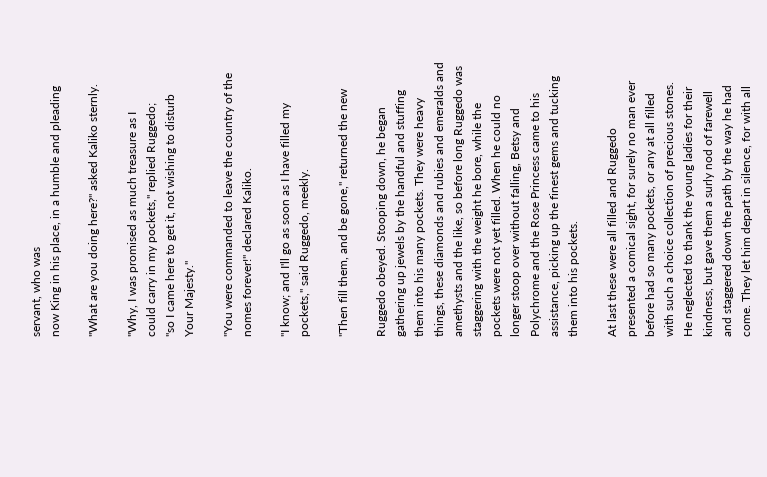servant, who was
now King in his place, in a humble and pleading

"What are you doing here?" asked Kaliko sternly.

"Why, I was promised as much treasure as I
could carry in my pockets," replied Ruggedo;
"so I came here to get it, not wishing to disturb
Your Majesty."

"You were commanded to leave the country of the
nomes forever!" declared Kaliko.

"I know; and I'll go as soon as I have filled my
pockets," said Ruggedo, meekly.

"Then fill them, and be gone," returned the new

Ruggedo obeyed. Stooping down, he began
gathering up jewels by the handful and stuffing
them into his many pockets. They were heavy
things, these diamonds and rubies and emeralds and
amethysts and the like, so before long Ruggedo was
staggering with the weight he bore, while the
pockets were not yet filled. When he could no
longer stoop over without falling, Betsy and
Polychrome and the Rose Princess came to his
assistance, picking up the finest gems and tucking
them into his pockets.

At last these were all filled and Ruggedo
presented a comical sight, for surely no man ever
before had so many pockets, or any at all filled
with such a choice collection of precious stones.
He neglected to thank the young ladies for their
kindness, but gave them a surly nod of farewell
and staggered down the path by the way he had
come. They let him depart in silence, for with all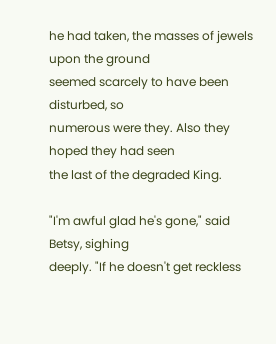he had taken, the masses of jewels upon the ground
seemed scarcely to have been disturbed, so
numerous were they. Also they hoped they had seen
the last of the degraded King.

"I'm awful glad he's gone," said Betsy, sighing
deeply. "If he doesn't get reckless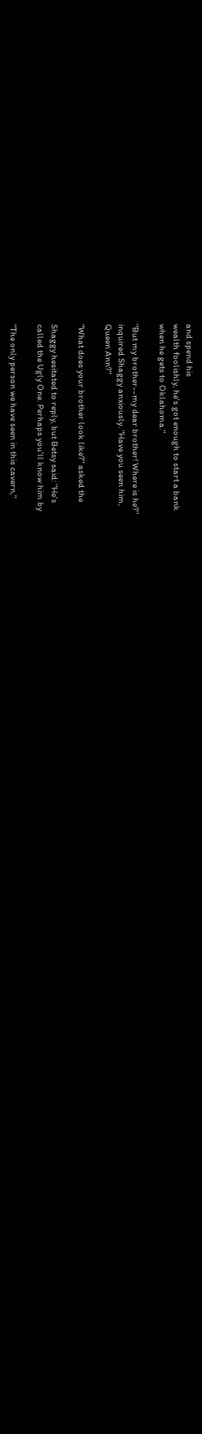and spend his
wealth foolishly, he's got enough to start a bank
when he gets to Oklahoma."

"But my brother--my dear brother! Where is he?"
inquired Shaggy anxiously. "Have you seen him,
Queen Ann?"

"What does your brother look like?" asked the

Shaggy hesitated to reply, but Betsy said: "He's
called the Ugly One. Perhaps you'll know him by

"The only person we have seen in this cavern,"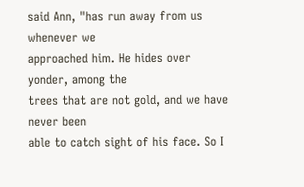said Ann, "has run away from us whenever we
approached him. He hides over yonder, among the
trees that are not gold, and we have never been
able to catch sight of his face. So I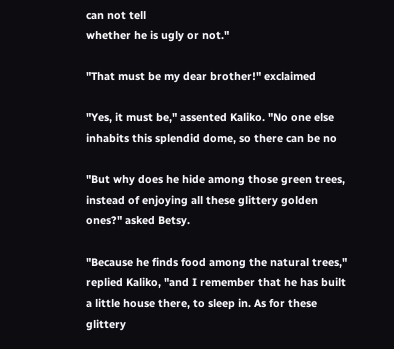can not tell
whether he is ugly or not."

"That must be my dear brother!" exclaimed

"Yes, it must be," assented Kaliko. "No one else
inhabits this splendid dome, so there can be no

"But why does he hide among those green trees,
instead of enjoying all these glittery golden
ones?" asked Betsy.

"Because he finds food among the natural trees,"
replied Kaliko, "and I remember that he has built
a little house there, to sleep in. As for these
glittery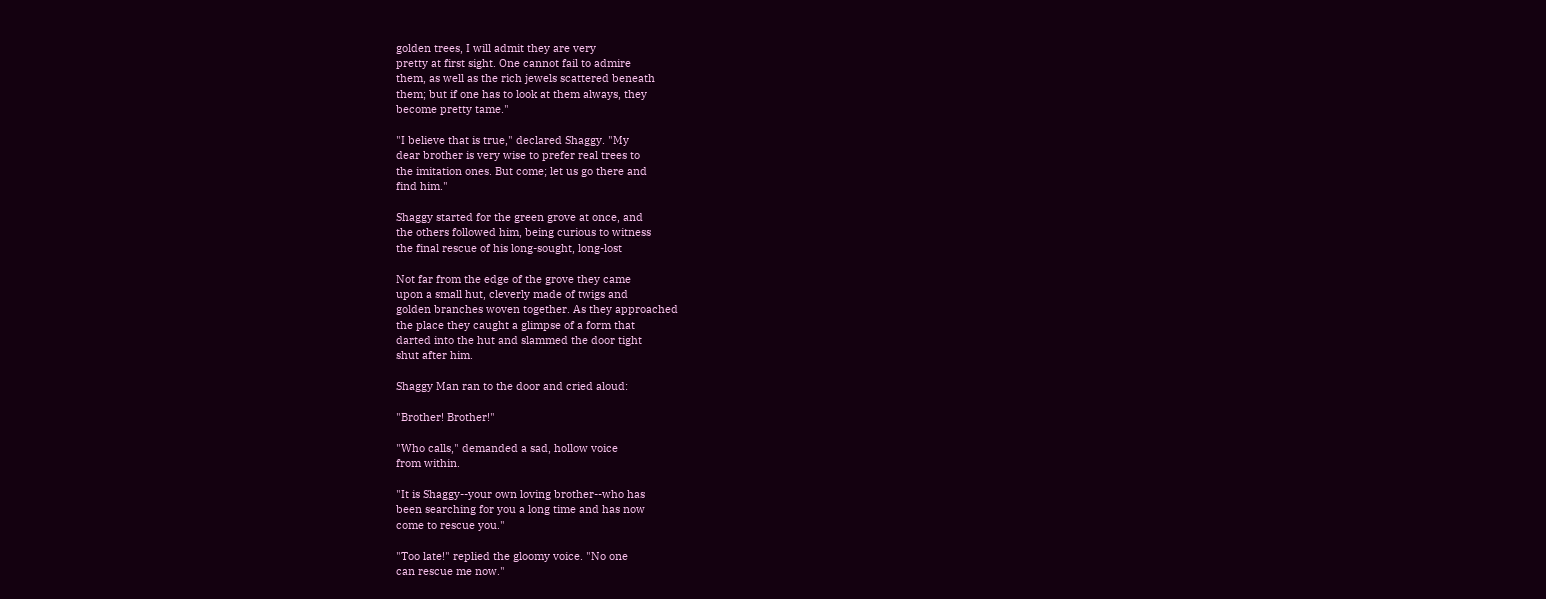golden trees, I will admit they are very
pretty at first sight. One cannot fail to admire
them, as well as the rich jewels scattered beneath
them; but if one has to look at them always, they
become pretty tame."

"I believe that is true," declared Shaggy. "My
dear brother is very wise to prefer real trees to
the imitation ones. But come; let us go there and
find him."

Shaggy started for the green grove at once, and
the others followed him, being curious to witness
the final rescue of his long-sought, long-lost

Not far from the edge of the grove they came
upon a small hut, cleverly made of twigs and
golden branches woven together. As they approached
the place they caught a glimpse of a form that
darted into the hut and slammed the door tight
shut after him.

Shaggy Man ran to the door and cried aloud:

"Brother! Brother!"

"Who calls," demanded a sad, hollow voice
from within.

"It is Shaggy--your own loving brother--who has
been searching for you a long time and has now
come to rescue you."

"Too late!" replied the gloomy voice. "No one
can rescue me now."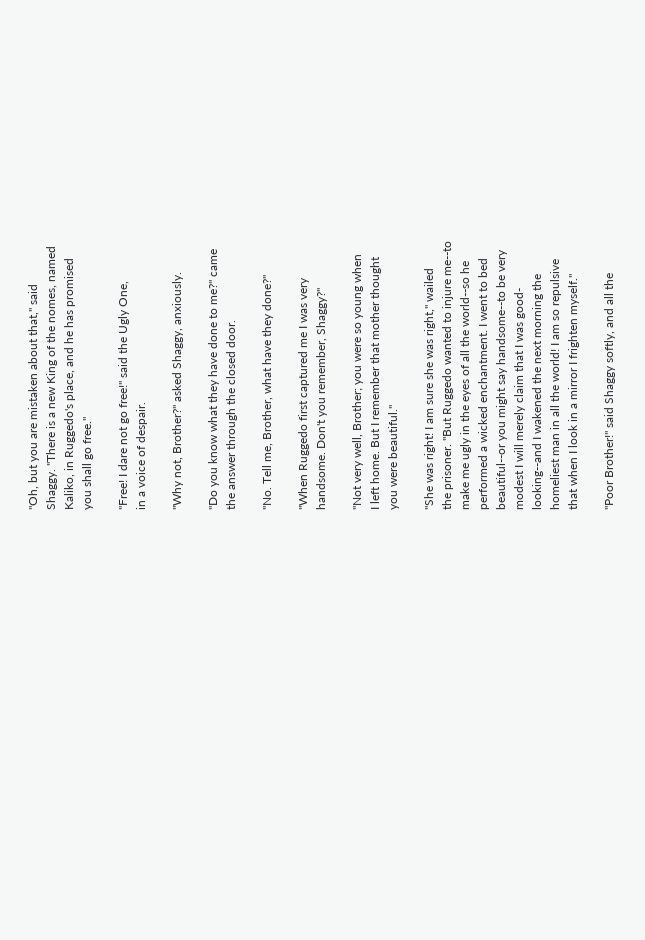"Oh, but you are mistaken about that," said
Shaggy. "There is a new King of the nomes, named
Kaliko, in Ruggedo's place, and he has promised
you shall go free."

"Free! I dare not go free!" said the Ugly One,
in a voice of despair.

"Why not, Brother?" asked Shaggy, anxiously.

"Do you know what they have done to me?" came
the answer through the closed door.

"No. Tell me, Brother, what have they done?"

"When Ruggedo first captured me I was very
handsome. Don't you remember, Shaggy?"

"Not very well, Brother; you were so young when
I left home. But I remember that mother thought
you were beautiful."

"She was right! I am sure she was right," wailed
the prisoner. "But Ruggedo wanted to injure me--to
make me ugly in the eyes of all the world--so he
performed a wicked enchantment. I went to bed
beautiful--or you might say handsome--to be very
modest I will merely claim that I was good-
looking--and I wakened the next morning the
homeliest man in all the world! I am so repulsive
that when I look in a mirror I frighten myself."

"Poor Brother!" said Shaggy softly, and all the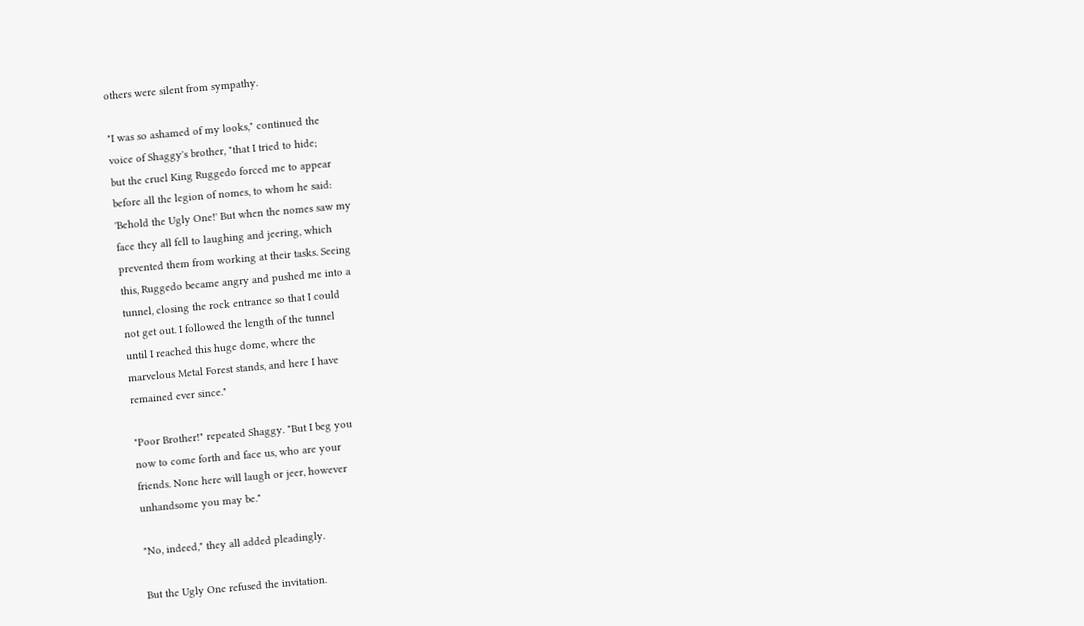others were silent from sympathy.

"I was so ashamed of my looks," continued the
voice of Shaggy's brother, "that I tried to hide;
but the cruel King Ruggedo forced me to appear
before all the legion of nomes, to whom he said:
'Behold the Ugly One!' But when the nomes saw my
face they all fell to laughing and jeering, which
prevented them from working at their tasks. Seeing
this, Ruggedo became angry and pushed me into a
tunnel, closing the rock entrance so that I could
not get out. I followed the length of the tunnel
until I reached this huge dome, where the
marvelous Metal Forest stands, and here I have
remained ever since."

"Poor Brother!" repeated Shaggy. "But I beg you
now to come forth and face us, who are your
friends. None here will laugh or jeer, however
unhandsome you may be."

"No, indeed," they all added pleadingly.

But the Ugly One refused the invitation.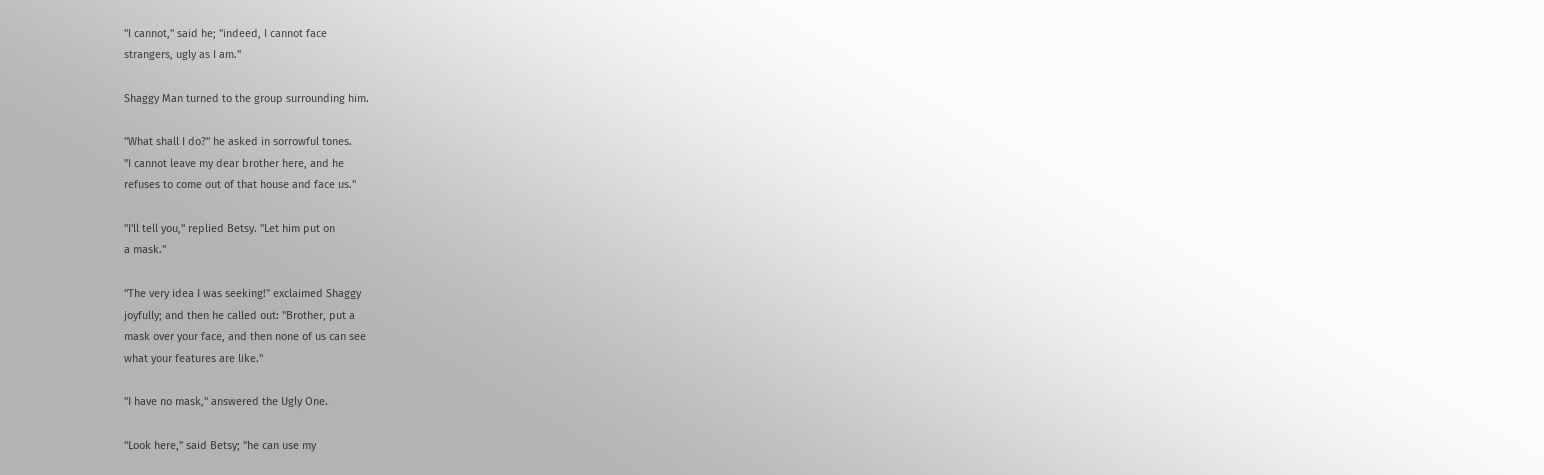"I cannot," said he; "indeed, I cannot face
strangers, ugly as I am."

Shaggy Man turned to the group surrounding him.

"What shall I do?" he asked in sorrowful tones.
"I cannot leave my dear brother here, and he
refuses to come out of that house and face us."

"I'll tell you," replied Betsy. "Let him put on
a mask."

"The very idea I was seeking!" exclaimed Shaggy
joyfully; and then he called out: "Brother, put a
mask over your face, and then none of us can see
what your features are like."

"I have no mask," answered the Ugly One.

"Look here," said Betsy; "he can use my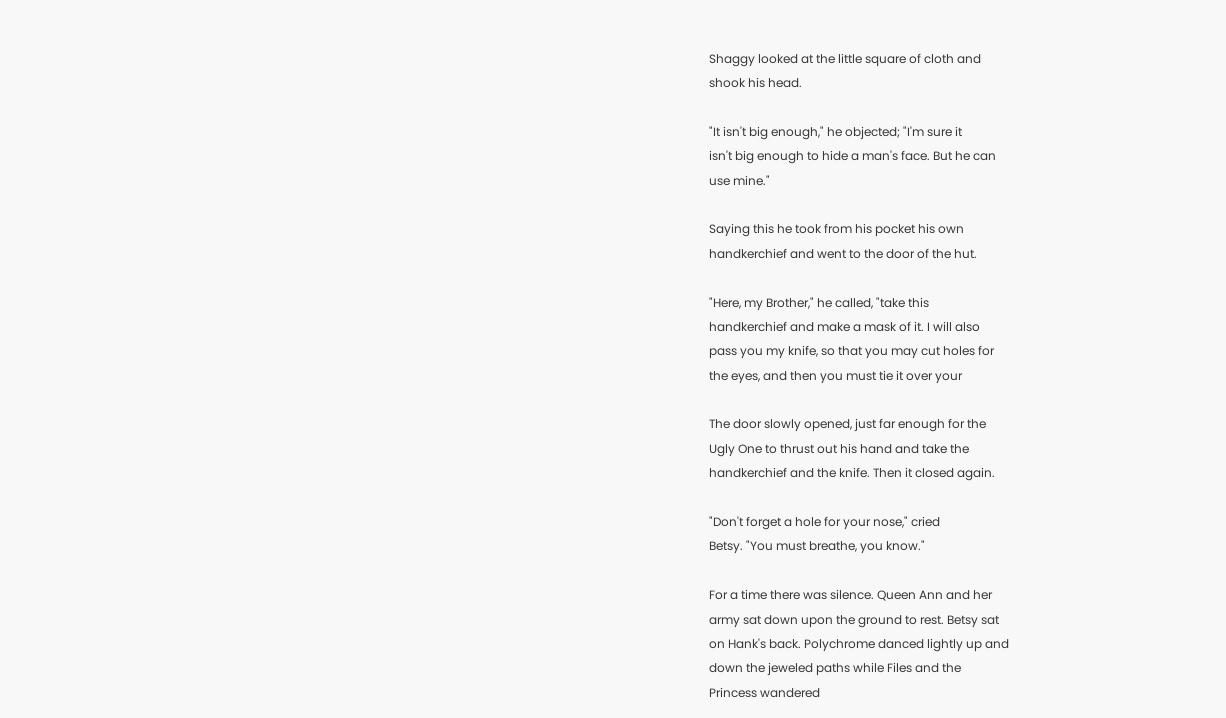Shaggy looked at the little square of cloth and
shook his head.

"It isn't big enough," he objected; "I'm sure it
isn't big enough to hide a man's face. But he can
use mine."

Saying this he took from his pocket his own
handkerchief and went to the door of the hut.

"Here, my Brother," he called, "take this
handkerchief and make a mask of it. I will also
pass you my knife, so that you may cut holes for
the eyes, and then you must tie it over your

The door slowly opened, just far enough for the
Ugly One to thrust out his hand and take the
handkerchief and the knife. Then it closed again.

"Don't forget a hole for your nose," cried
Betsy. "You must breathe, you know."

For a time there was silence. Queen Ann and her
army sat down upon the ground to rest. Betsy sat
on Hank's back. Polychrome danced lightly up and
down the jeweled paths while Files and the
Princess wandered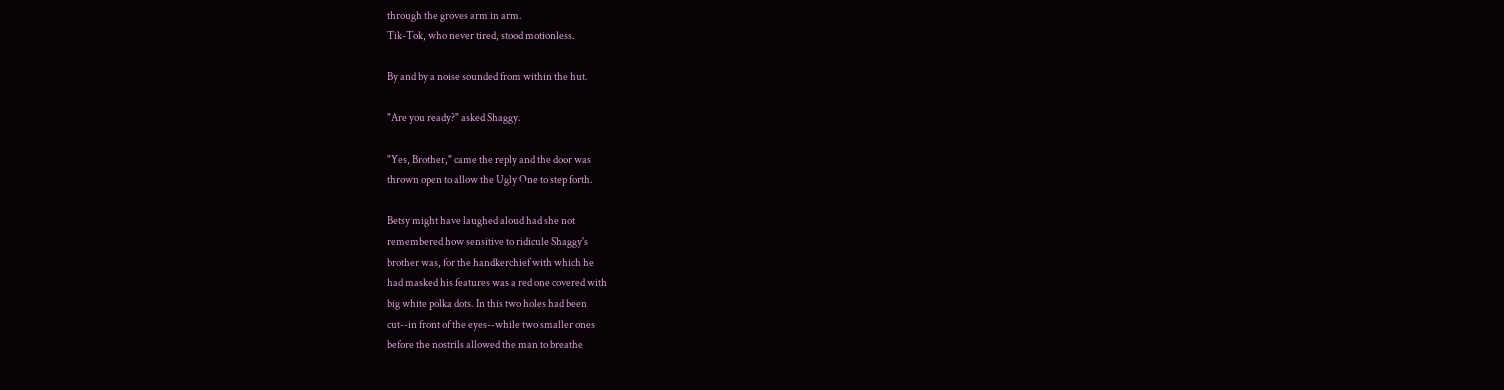through the groves arm in arm.
Tik-Tok, who never tired, stood motionless.

By and by a noise sounded from within the hut.

"Are you ready?" asked Shaggy.

"Yes, Brother," came the reply and the door was
thrown open to allow the Ugly One to step forth.

Betsy might have laughed aloud had she not
remembered how sensitive to ridicule Shaggy's
brother was, for the handkerchief with which he
had masked his features was a red one covered with
big white polka dots. In this two holes had been
cut--in front of the eyes--while two smaller ones
before the nostrils allowed the man to breathe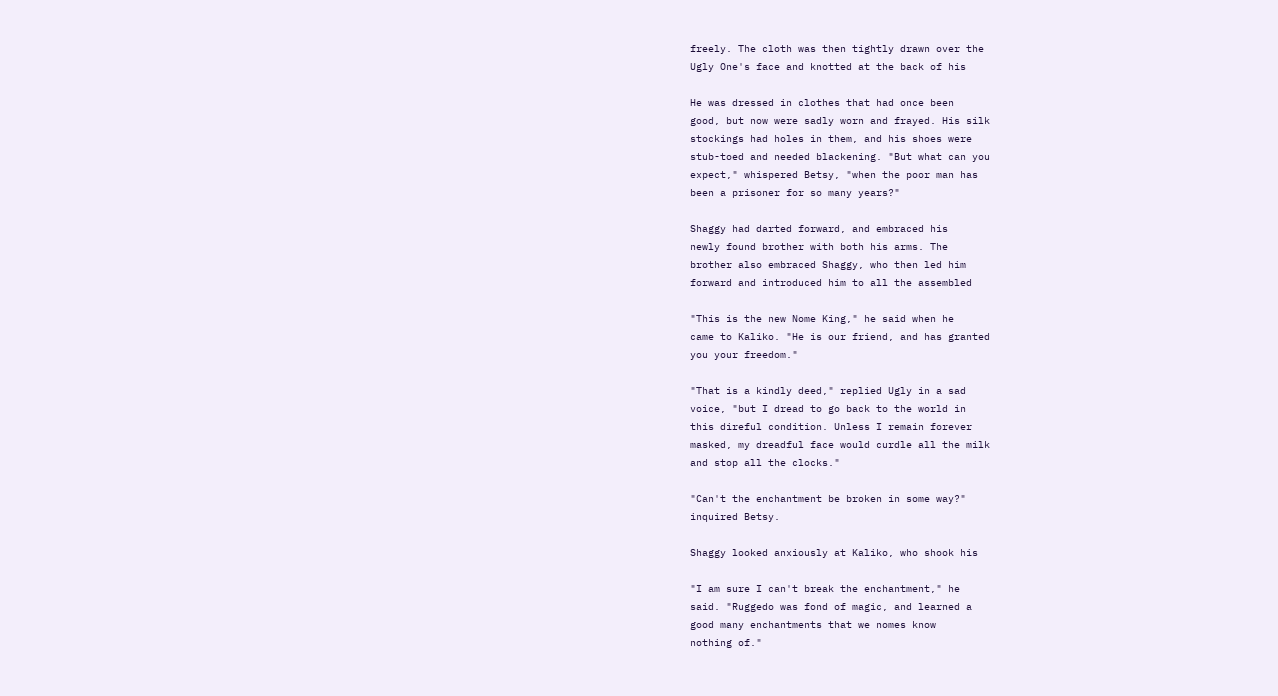freely. The cloth was then tightly drawn over the
Ugly One's face and knotted at the back of his

He was dressed in clothes that had once been
good, but now were sadly worn and frayed. His silk
stockings had holes in them, and his shoes were
stub-toed and needed blackening. "But what can you
expect," whispered Betsy, "when the poor man has
been a prisoner for so many years?"

Shaggy had darted forward, and embraced his
newly found brother with both his arms. The
brother also embraced Shaggy, who then led him
forward and introduced him to all the assembled

"This is the new Nome King," he said when he
came to Kaliko. "He is our friend, and has granted
you your freedom."

"That is a kindly deed," replied Ugly in a sad
voice, "but I dread to go back to the world in
this direful condition. Unless I remain forever
masked, my dreadful face would curdle all the milk
and stop all the clocks."

"Can't the enchantment be broken in some way?"
inquired Betsy.

Shaggy looked anxiously at Kaliko, who shook his

"I am sure I can't break the enchantment," he
said. "Ruggedo was fond of magic, and learned a
good many enchantments that we nomes know
nothing of."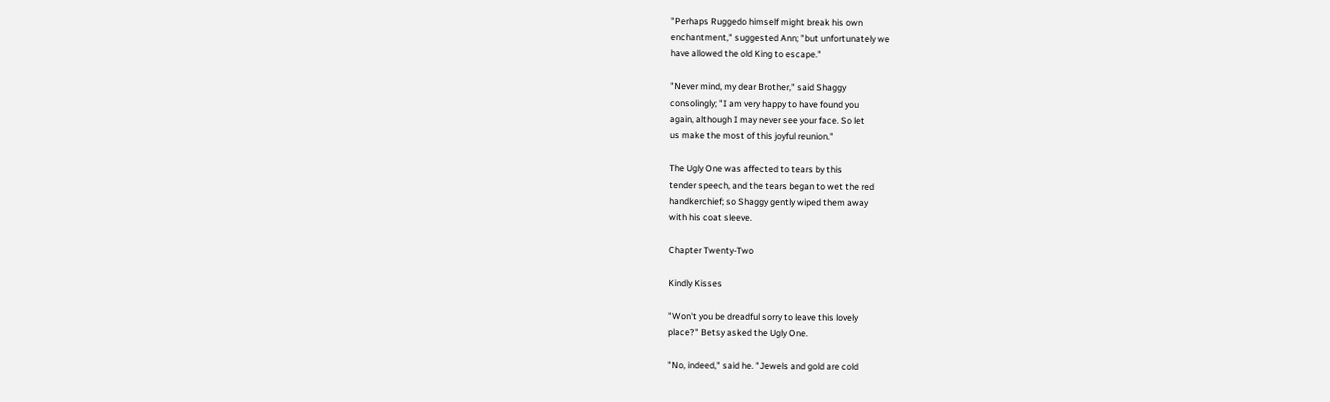"Perhaps Ruggedo himself might break his own
enchantment," suggested Ann; "but unfortunately we
have allowed the old King to escape."

"Never mind, my dear Brother," said Shaggy
consolingly; "I am very happy to have found you
again, although I may never see your face. So let
us make the most of this joyful reunion."

The Ugly One was affected to tears by this
tender speech, and the tears began to wet the red
handkerchief; so Shaggy gently wiped them away
with his coat sleeve.

Chapter Twenty-Two

Kindly Kisses

"Won't you be dreadful sorry to leave this lovely
place?" Betsy asked the Ugly One.

"No, indeed," said he. "Jewels and gold are cold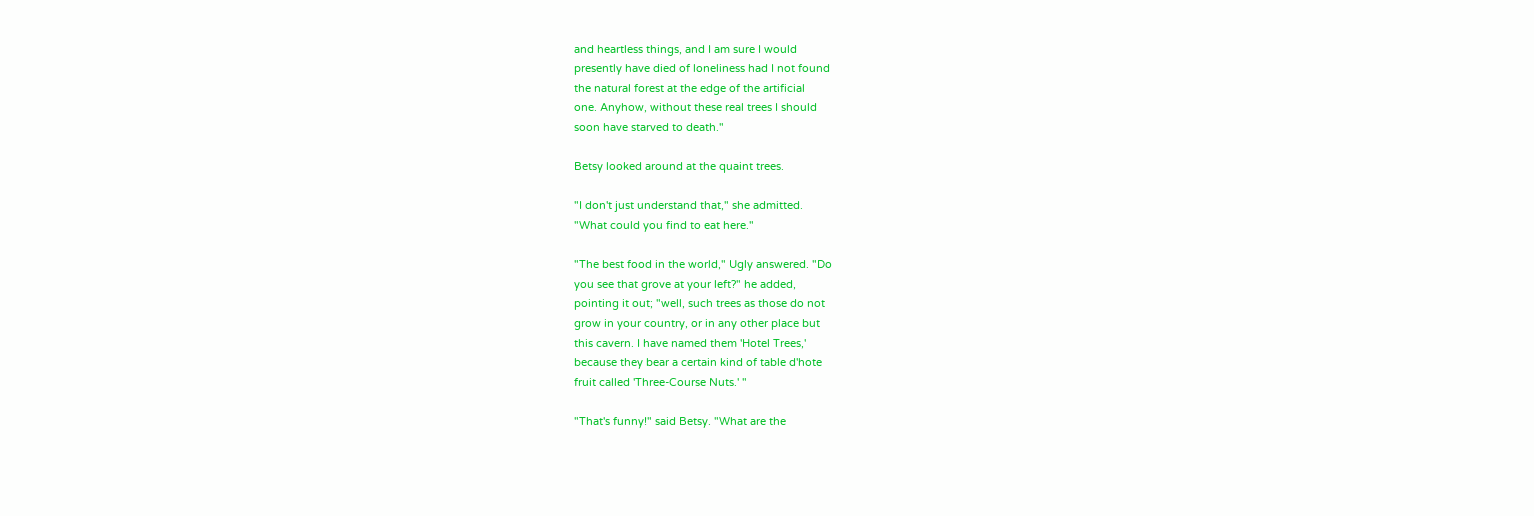and heartless things, and I am sure I would
presently have died of loneliness had I not found
the natural forest at the edge of the artificial
one. Anyhow, without these real trees I should
soon have starved to death."

Betsy looked around at the quaint trees.

"I don't just understand that," she admitted.
"What could you find to eat here."

"The best food in the world," Ugly answered. "Do
you see that grove at your left?" he added,
pointing it out; "well, such trees as those do not
grow in your country, or in any other place but
this cavern. I have named them 'Hotel Trees,'
because they bear a certain kind of table d'hote
fruit called 'Three-Course Nuts.' "

"That's funny!" said Betsy. "What are the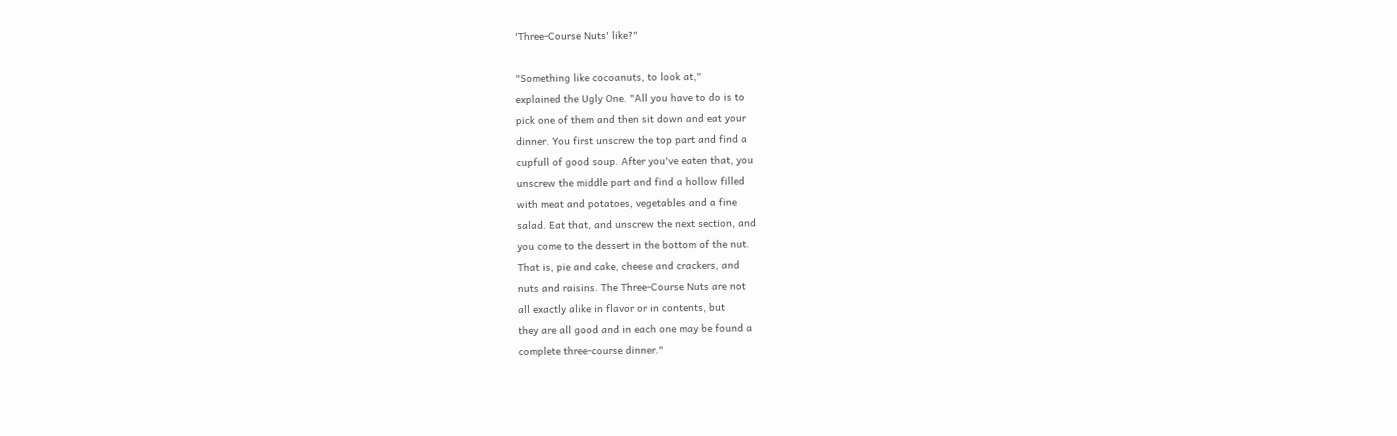'Three-Course Nuts' like?"

"Something like cocoanuts, to look at,"
explained the Ugly One. "All you have to do is to
pick one of them and then sit down and eat your
dinner. You first unscrew the top part and find a
cupfull of good soup. After you've eaten that, you
unscrew the middle part and find a hollow filled
with meat and potatoes, vegetables and a fine
salad. Eat that, and unscrew the next section, and
you come to the dessert in the bottom of the nut.
That is, pie and cake, cheese and crackers, and
nuts and raisins. The Three-Course Nuts are not
all exactly alike in flavor or in contents, but
they are all good and in each one may be found a
complete three-course dinner."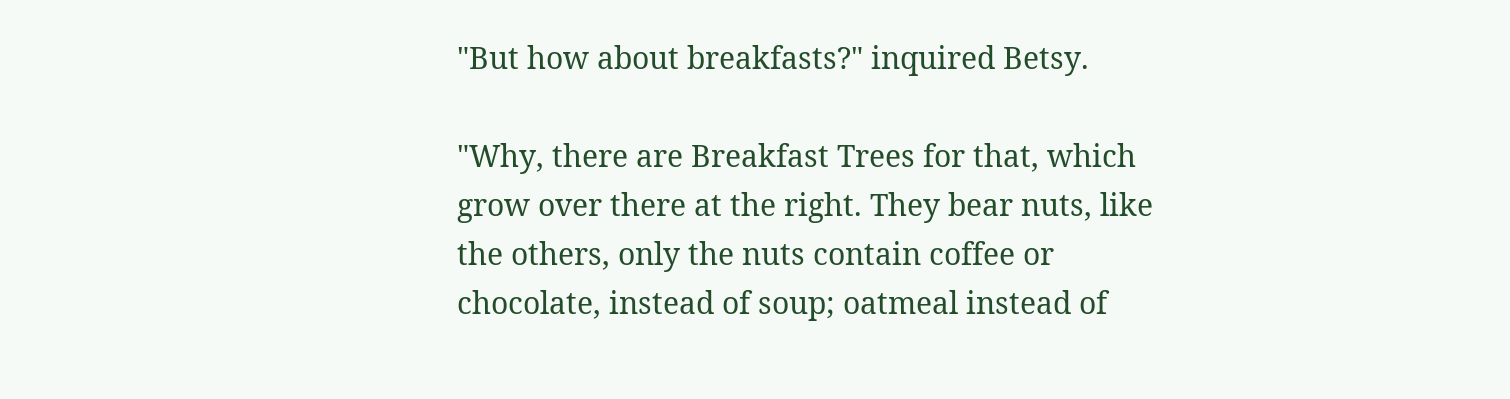"But how about breakfasts?" inquired Betsy.

"Why, there are Breakfast Trees for that, which
grow over there at the right. They bear nuts, like
the others, only the nuts contain coffee or
chocolate, instead of soup; oatmeal instead of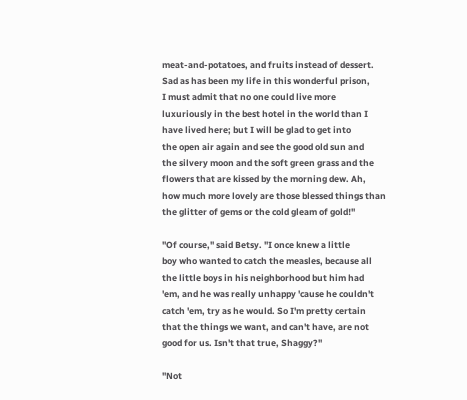meat-and-potatoes, and fruits instead of dessert.
Sad as has been my life in this wonderful prison,
I must admit that no one could live more
luxuriously in the best hotel in the world than I
have lived here; but I will be glad to get into
the open air again and see the good old sun and
the silvery moon and the soft green grass and the
flowers that are kissed by the morning dew. Ah,
how much more lovely are those blessed things than
the glitter of gems or the cold gleam of gold!"

"Of course," said Betsy. "I once knew a little
boy who wanted to catch the measles, because all
the little boys in his neighborhood but him had
'em, and he was really unhappy 'cause he couldn't
catch 'em, try as he would. So I'm pretty certain
that the things we want, and can't have, are not
good for us. Isn't that true, Shaggy?"

"Not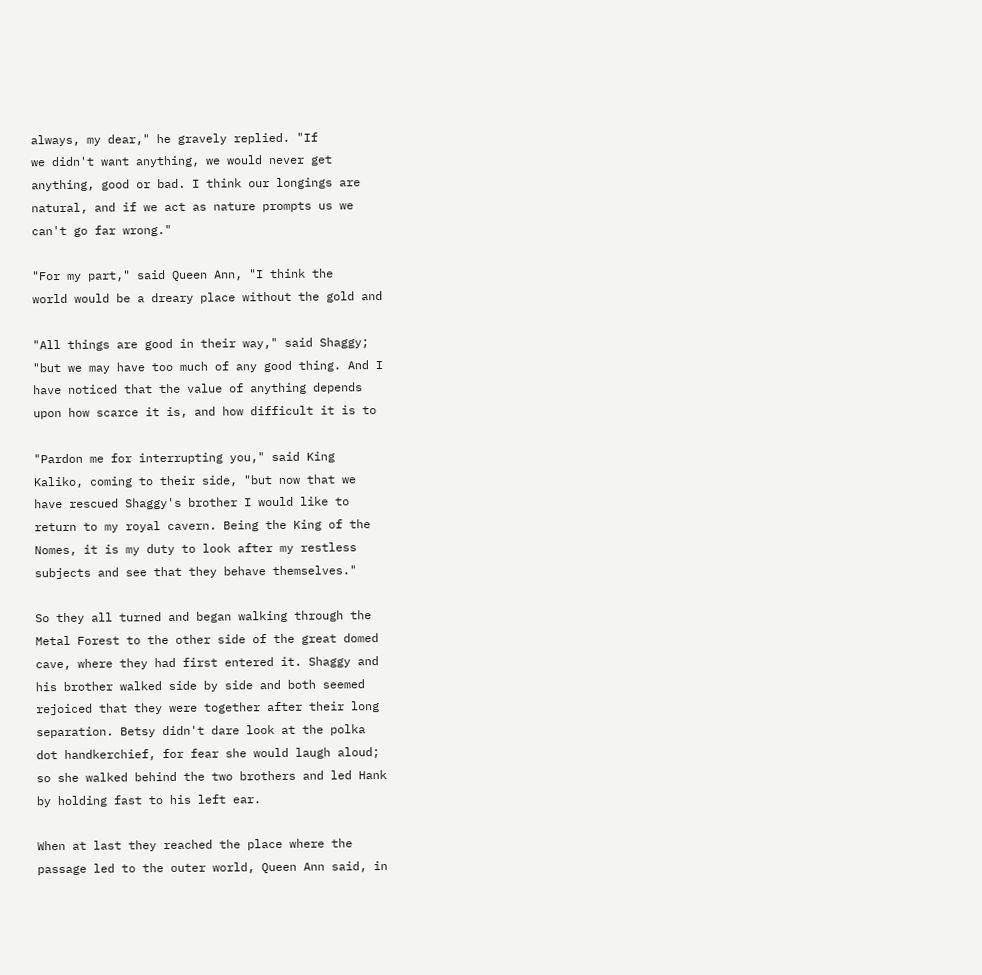always, my dear," he gravely replied. "If
we didn't want anything, we would never get
anything, good or bad. I think our longings are
natural, and if we act as nature prompts us we
can't go far wrong."

"For my part," said Queen Ann, "I think the
world would be a dreary place without the gold and

"All things are good in their way," said Shaggy;
"but we may have too much of any good thing. And I
have noticed that the value of anything depends
upon how scarce it is, and how difficult it is to

"Pardon me for interrupting you," said King
Kaliko, coming to their side, "but now that we
have rescued Shaggy's brother I would like to
return to my royal cavern. Being the King of the
Nomes, it is my duty to look after my restless
subjects and see that they behave themselves."

So they all turned and began walking through the
Metal Forest to the other side of the great domed
cave, where they had first entered it. Shaggy and
his brother walked side by side and both seemed
rejoiced that they were together after their long
separation. Betsy didn't dare look at the polka
dot handkerchief, for fear she would laugh aloud;
so she walked behind the two brothers and led Hank
by holding fast to his left ear.

When at last they reached the place where the
passage led to the outer world, Queen Ann said, in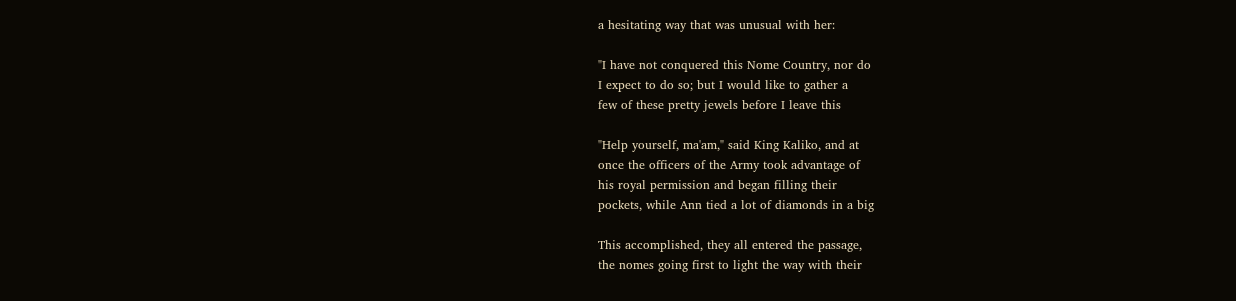a hesitating way that was unusual with her:

"I have not conquered this Nome Country, nor do
I expect to do so; but I would like to gather a
few of these pretty jewels before I leave this

"Help yourself, ma'am," said King Kaliko, and at
once the officers of the Army took advantage of
his royal permission and began filling their
pockets, while Ann tied a lot of diamonds in a big

This accomplished, they all entered the passage,
the nomes going first to light the way with their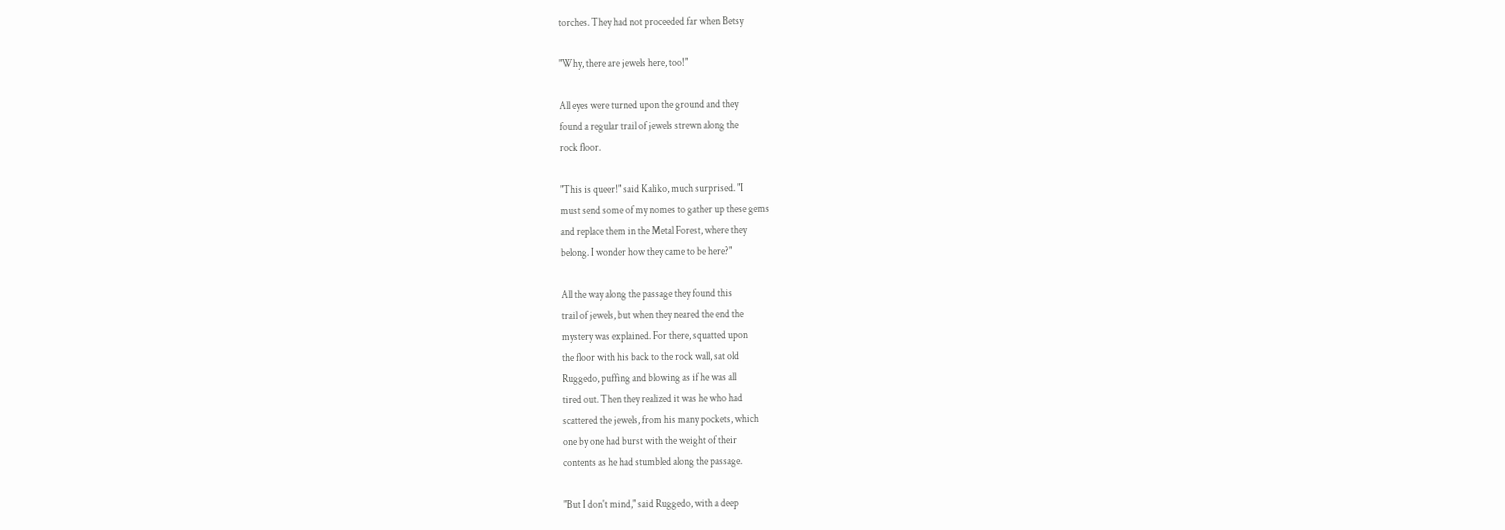torches. They had not proceeded far when Betsy

"Why, there are jewels here, too!"

All eyes were turned upon the ground and they
found a regular trail of jewels strewn along the
rock floor.

"This is queer!" said Kaliko, much surprised. "I
must send some of my nomes to gather up these gems
and replace them in the Metal Forest, where they
belong. I wonder how they came to be here?"

All the way along the passage they found this
trail of jewels, but when they neared the end the
mystery was explained. For there, squatted upon
the floor with his back to the rock wall, sat old
Ruggedo, puffing and blowing as if he was all
tired out. Then they realized it was he who had
scattered the jewels, from his many pockets, which
one by one had burst with the weight of their
contents as he had stumbled along the passage.

"But I don't mind," said Ruggedo, with a deep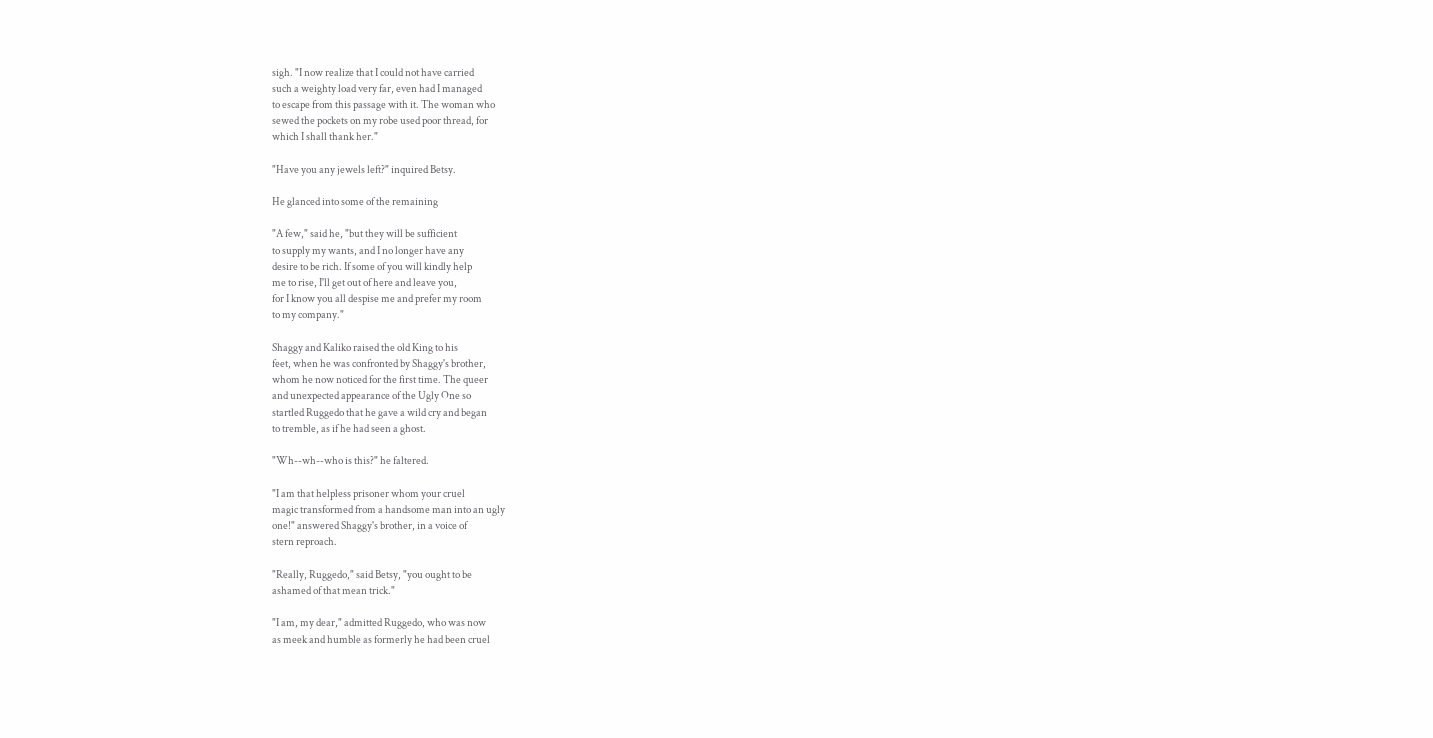sigh. "I now realize that I could not have carried
such a weighty load very far, even had I managed
to escape from this passage with it. The woman who
sewed the pockets on my robe used poor thread, for
which I shall thank her."

"Have you any jewels left?" inquired Betsy.

He glanced into some of the remaining

"A few," said he, "but they will be sufficient
to supply my wants, and I no longer have any
desire to be rich. If some of you will kindly help
me to rise, I'll get out of here and leave you,
for I know you all despise me and prefer my room
to my company."

Shaggy and Kaliko raised the old King to his
feet, when he was confronted by Shaggy's brother,
whom he now noticed for the first time. The queer
and unexpected appearance of the Ugly One so
startled Ruggedo that he gave a wild cry and began
to tremble, as if he had seen a ghost.

"Wh--wh--who is this?" he faltered.

"I am that helpless prisoner whom your cruel
magic transformed from a handsome man into an ugly
one!" answered Shaggy's brother, in a voice of
stern reproach.

"Really, Ruggedo," said Betsy, "you ought to be
ashamed of that mean trick."

"I am, my dear," admitted Ruggedo, who was now
as meek and humble as formerly he had been cruel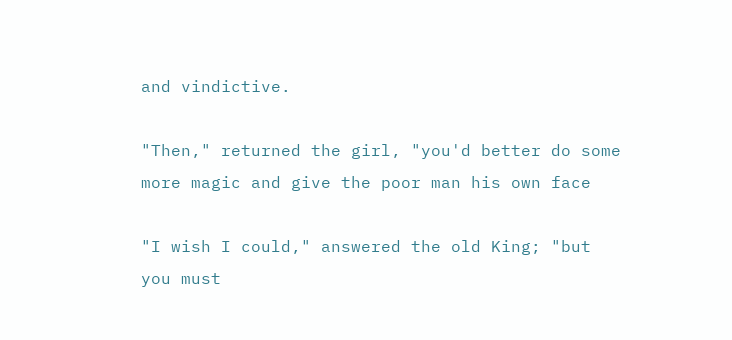and vindictive.

"Then," returned the girl, "you'd better do some
more magic and give the poor man his own face

"I wish I could," answered the old King; "but
you must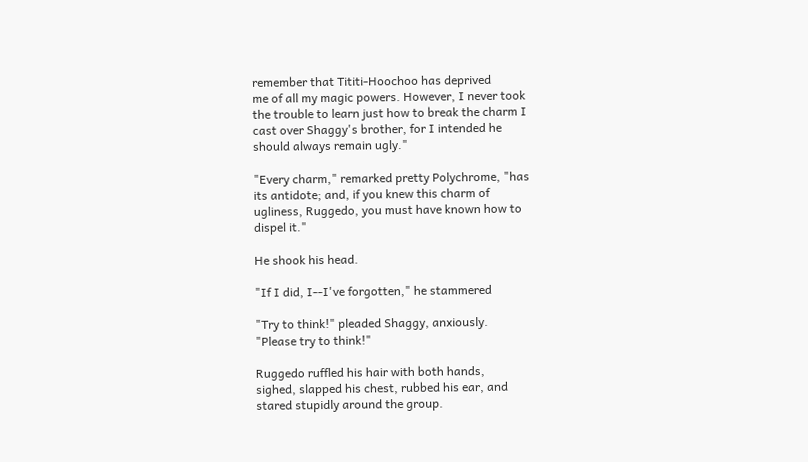remember that Tititi-Hoochoo has deprived
me of all my magic powers. However, I never took
the trouble to learn just how to break the charm I
cast over Shaggy's brother, for I intended he
should always remain ugly."

"Every charm," remarked pretty Polychrome, "has
its antidote; and, if you knew this charm of
ugliness, Ruggedo, you must have known how to
dispel it."

He shook his head.

"If I did, I--I've forgotten," he stammered

"Try to think!" pleaded Shaggy, anxiously.
"Please try to think!"

Ruggedo ruffled his hair with both hands,
sighed, slapped his chest, rubbed his ear, and
stared stupidly around the group.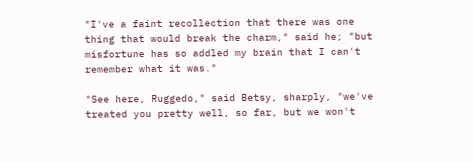"I've a faint recollection that there was one
thing that would break the charm," said he; "but
misfortune has so addled my brain that I can't
remember what it was."

"See here, Ruggedo," said Betsy, sharply, "we've
treated you pretty well, so far, but we won't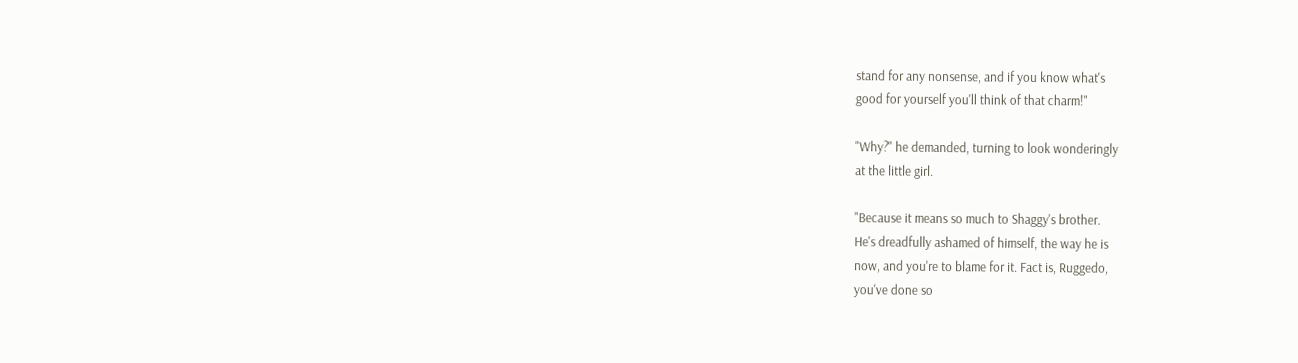stand for any nonsense, and if you know what's
good for yourself you'll think of that charm!"

"Why?" he demanded, turning to look wonderingly
at the little girl.

"Because it means so much to Shaggy's brother.
He's dreadfully ashamed of himself, the way he is
now, and you're to blame for it. Fact is, Ruggedo,
you've done so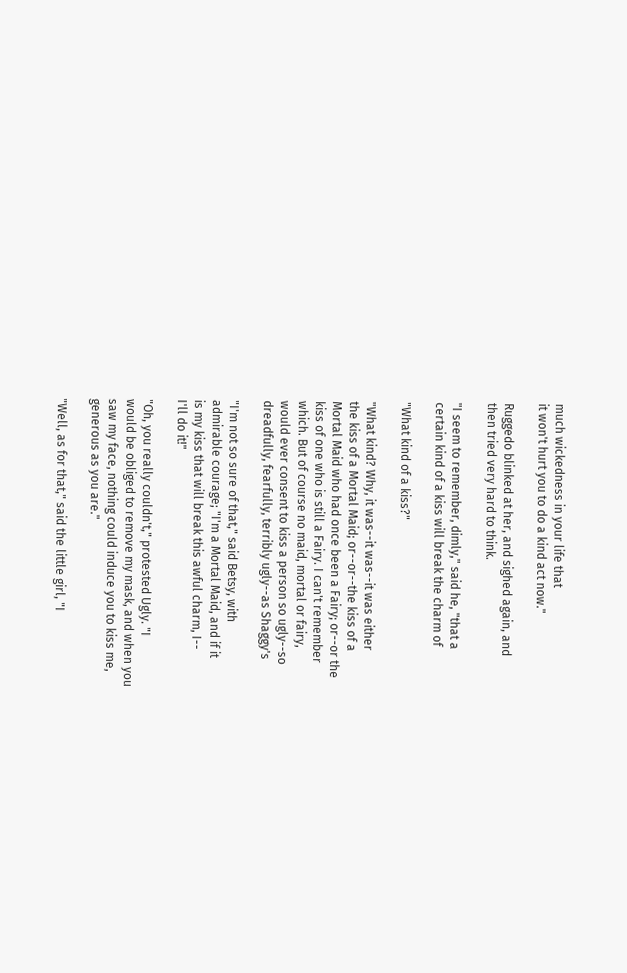much wickedness in your life that
it won't hurt you to do a kind act now."

Ruggedo blinked at her, and sighed again, and
then tried very hard to think.

"I seem to remember, dimly," said he, "that a
certain kind of a kiss will break the charm of

"What kind of a kiss?"

"What kind? Why, it was--it was--it was either
the kiss of a Mortal Maid; or--or--the kiss of a
Mortal Maid who had once been a Fairy; or--or the
kiss of one who is still a Fairy. I can't remember
which. But of course no maid, mortal or fairy,
would ever consent to kiss a person so ugly--so
dreadfully, fearfully, terribly ugly--as Shaggy's

"I'm not so sure of that," said Betsy, with
admirable courage; "I'm a Mortal Maid, and if it
is my kiss that will break this awful charm, I--
I'll do it!"

"Oh, you really couldn't," protested Ugly. "I
would be obliged to remove my mask, and when you
saw my face, nothing could induce you to kiss me,
generous as you are."

"Well, as for that," said the little girl, "I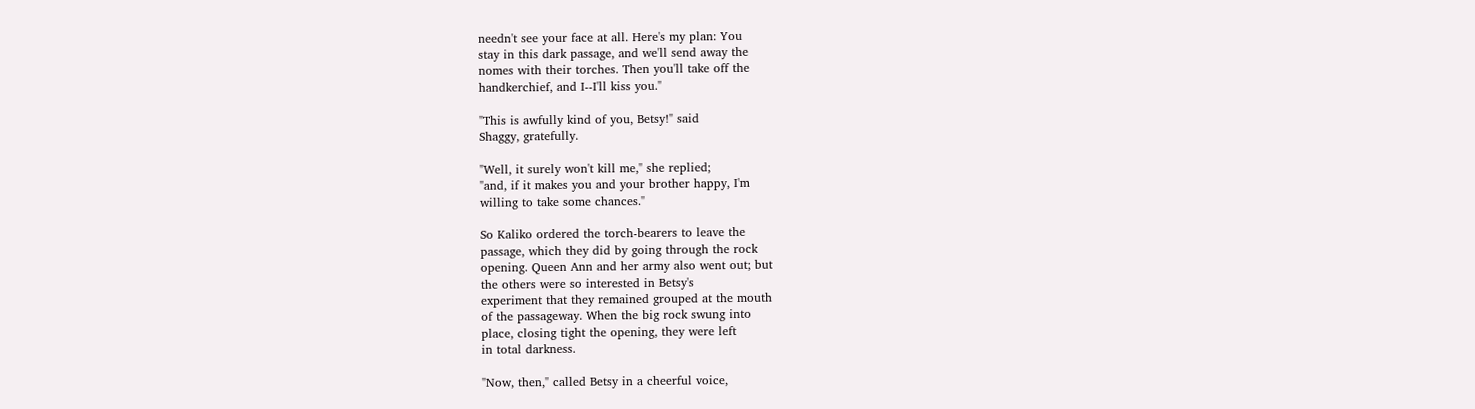needn't see your face at all. Here's my plan: You
stay in this dark passage, and we'll send away the
nomes with their torches. Then you'll take off the
handkerchief, and I--I'll kiss you."

"This is awfully kind of you, Betsy!" said
Shaggy, gratefully.

"Well, it surely won't kill me," she replied;
"and, if it makes you and your brother happy, I'm
willing to take some chances."

So Kaliko ordered the torch-bearers to leave the
passage, which they did by going through the rock
opening. Queen Ann and her army also went out; but
the others were so interested in Betsy's
experiment that they remained grouped at the mouth
of the passageway. When the big rock swung into
place, closing tight the opening, they were left
in total darkness.

"Now, then," called Betsy in a cheerful voice,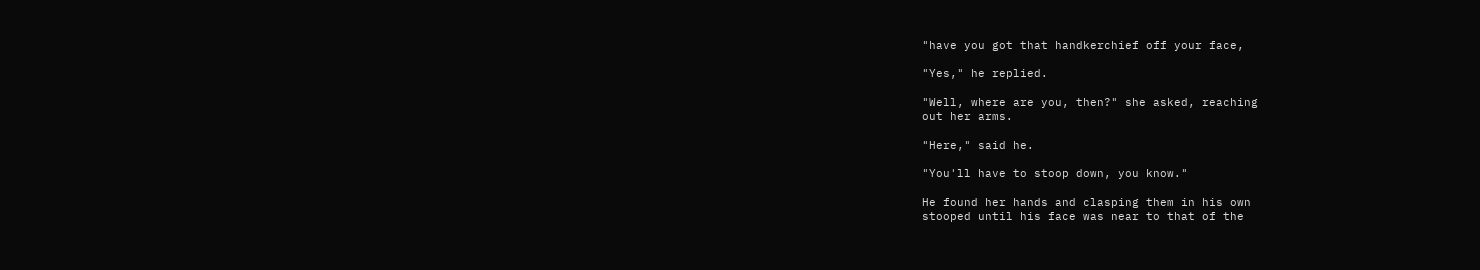"have you got that handkerchief off your face,

"Yes," he replied.

"Well, where are you, then?" she asked, reaching
out her arms.

"Here," said he.

"You'll have to stoop down, you know."

He found her hands and clasping them in his own
stooped until his face was near to that of the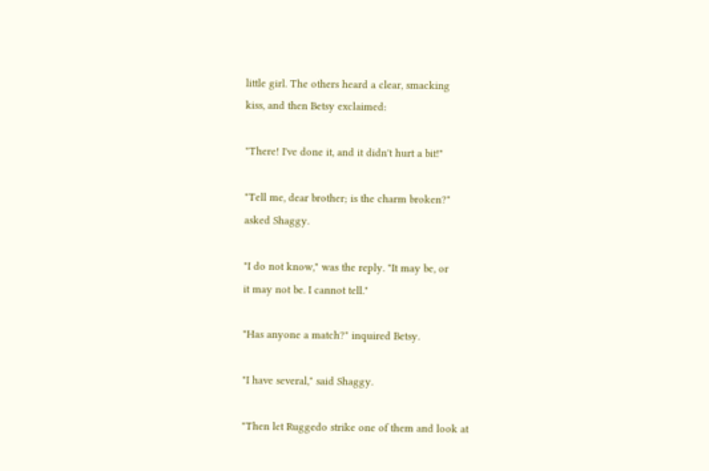little girl. The others heard a clear, smacking
kiss, and then Betsy exclaimed:

"There! I've done it, and it didn't hurt a bit!"

"Tell me, dear brother; is the charm broken?"
asked Shaggy.

"I do not know," was the reply. "It may be, or
it may not be. I cannot tell."

"Has anyone a match?" inquired Betsy.

"I have several," said Shaggy.

"Then let Ruggedo strike one of them and look at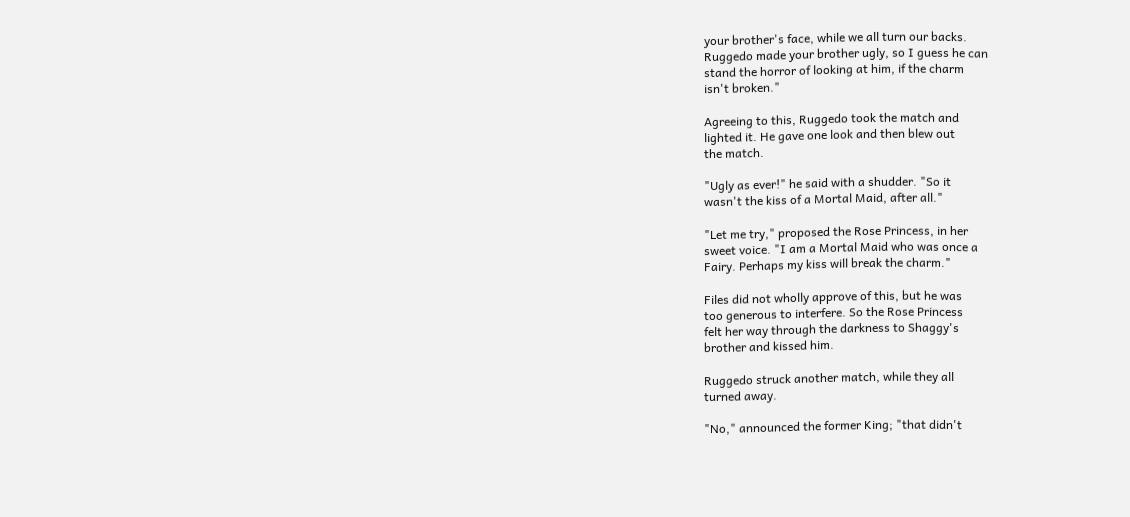your brother's face, while we all turn our backs.
Ruggedo made your brother ugly, so I guess he can
stand the horror of looking at him, if the charm
isn't broken."

Agreeing to this, Ruggedo took the match and
lighted it. He gave one look and then blew out
the match.

"Ugly as ever!" he said with a shudder. "So it
wasn't the kiss of a Mortal Maid, after all."

"Let me try," proposed the Rose Princess, in her
sweet voice. "I am a Mortal Maid who was once a
Fairy. Perhaps my kiss will break the charm."

Files did not wholly approve of this, but he was
too generous to interfere. So the Rose Princess
felt her way through the darkness to Shaggy's
brother and kissed him.

Ruggedo struck another match, while they all
turned away.

"No," announced the former King; "that didn't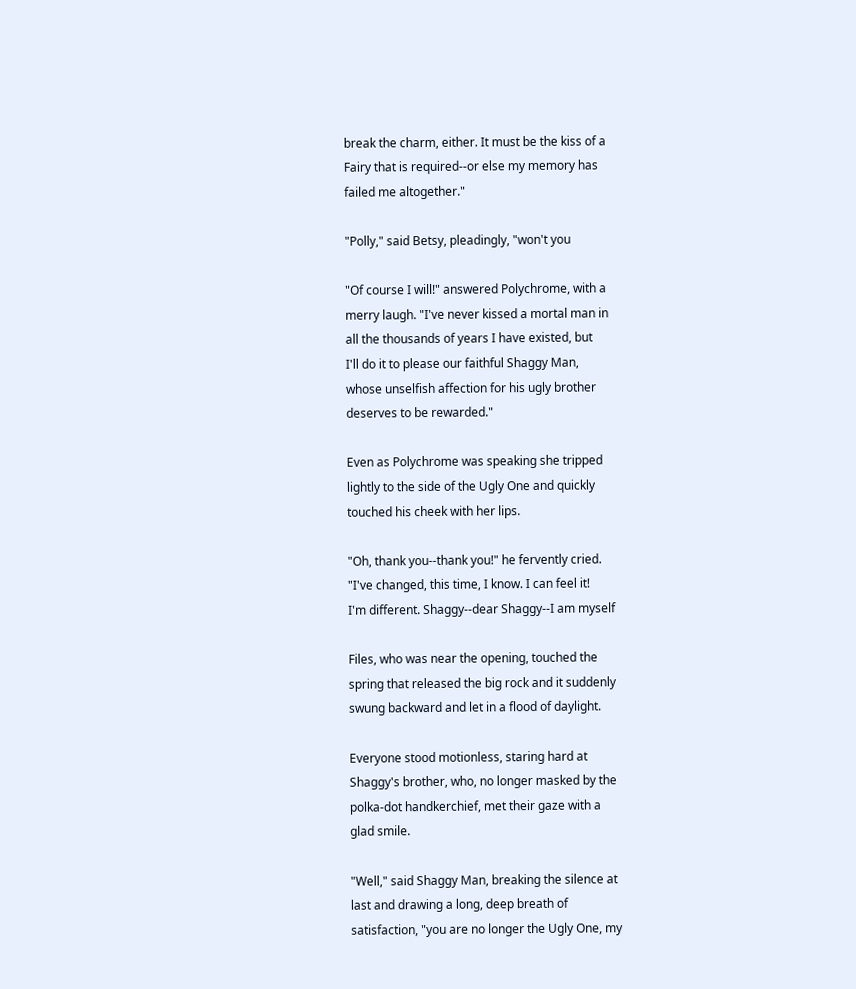break the charm, either. It must be the kiss of a
Fairy that is required--or else my memory has
failed me altogether."

"Polly," said Betsy, pleadingly, "won't you

"Of course I will!" answered Polychrome, with a
merry laugh. "I've never kissed a mortal man in
all the thousands of years I have existed, but
I'll do it to please our faithful Shaggy Man,
whose unselfish affection for his ugly brother
deserves to be rewarded."

Even as Polychrome was speaking she tripped
lightly to the side of the Ugly One and quickly
touched his cheek with her lips.

"Oh, thank you--thank you!" he fervently cried.
"I've changed, this time, I know. I can feel it!
I'm different. Shaggy--dear Shaggy--I am myself

Files, who was near the opening, touched the
spring that released the big rock and it suddenly
swung backward and let in a flood of daylight.

Everyone stood motionless, staring hard at
Shaggy's brother, who, no longer masked by the
polka-dot handkerchief, met their gaze with a
glad smile.

"Well," said Shaggy Man, breaking the silence at
last and drawing a long, deep breath of
satisfaction, "you are no longer the Ugly One, my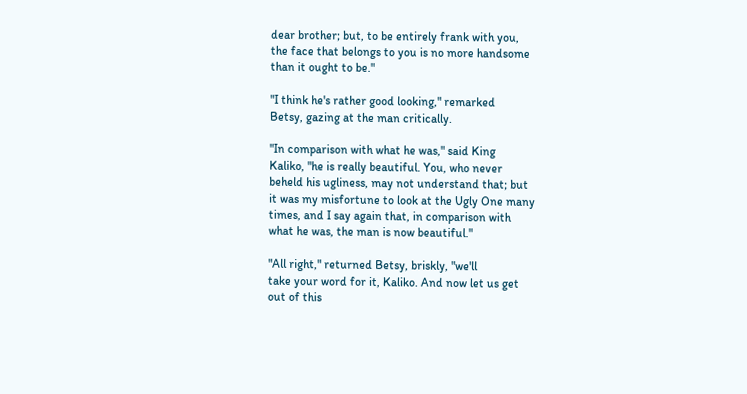dear brother; but, to be entirely frank with you,
the face that belongs to you is no more handsome
than it ought to be."

"I think he's rather good looking," remarked
Betsy, gazing at the man critically.

"In comparison with what he was," said King
Kaliko, "he is really beautiful. You, who never
beheld his ugliness, may not understand that; but
it was my misfortune to look at the Ugly One many
times, and I say again that, in comparison with
what he was, the man is now beautiful."

"All right," returned Betsy, briskly, "we'll
take your word for it, Kaliko. And now let us get
out of this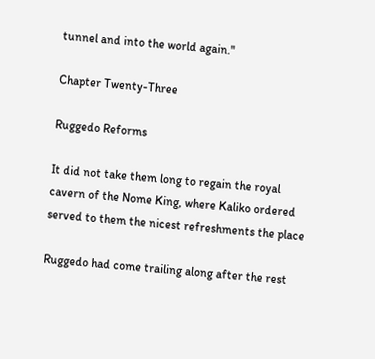tunnel and into the world again."

Chapter Twenty-Three

Ruggedo Reforms

It did not take them long to regain the royal
cavern of the Nome King, where Kaliko ordered
served to them the nicest refreshments the place

Ruggedo had come trailing along after the rest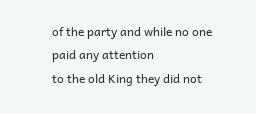of the party and while no one paid any attention
to the old King they did not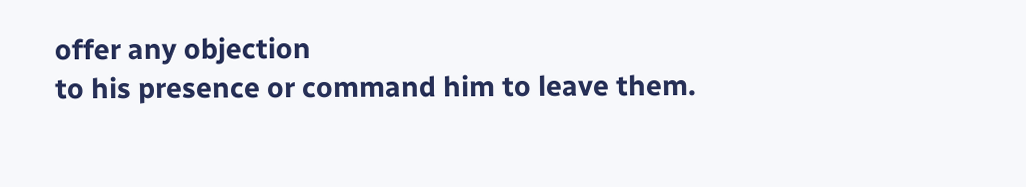offer any objection
to his presence or command him to leave them.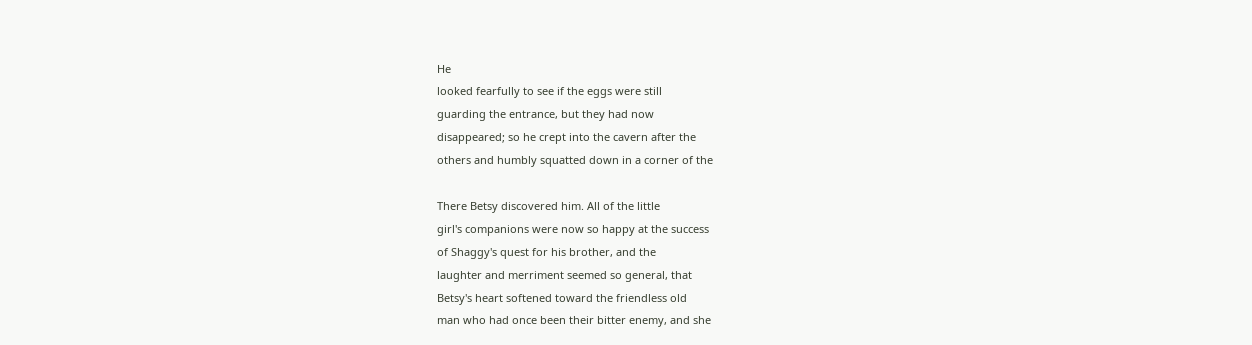He
looked fearfully to see if the eggs were still
guarding the entrance, but they had now
disappeared; so he crept into the cavern after the
others and humbly squatted down in a corner of the

There Betsy discovered him. All of the little
girl's companions were now so happy at the success
of Shaggy's quest for his brother, and the
laughter and merriment seemed so general, that
Betsy's heart softened toward the friendless old
man who had once been their bitter enemy, and she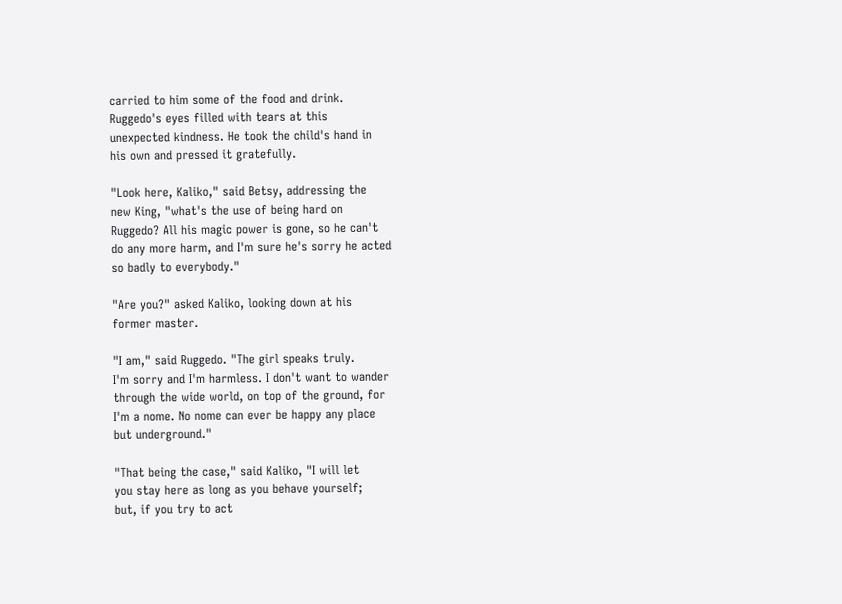carried to him some of the food and drink.
Ruggedo's eyes filled with tears at this
unexpected kindness. He took the child's hand in
his own and pressed it gratefully.

"Look here, Kaliko," said Betsy, addressing the
new King, "what's the use of being hard on
Ruggedo? All his magic power is gone, so he can't
do any more harm, and I'm sure he's sorry he acted
so badly to everybody."

"Are you?" asked Kaliko, looking down at his
former master.

"I am," said Ruggedo. "The girl speaks truly.
I'm sorry and I'm harmless. I don't want to wander
through the wide world, on top of the ground, for
I'm a nome. No nome can ever be happy any place
but underground."

"That being the case," said Kaliko, "I will let
you stay here as long as you behave yourself;
but, if you try to act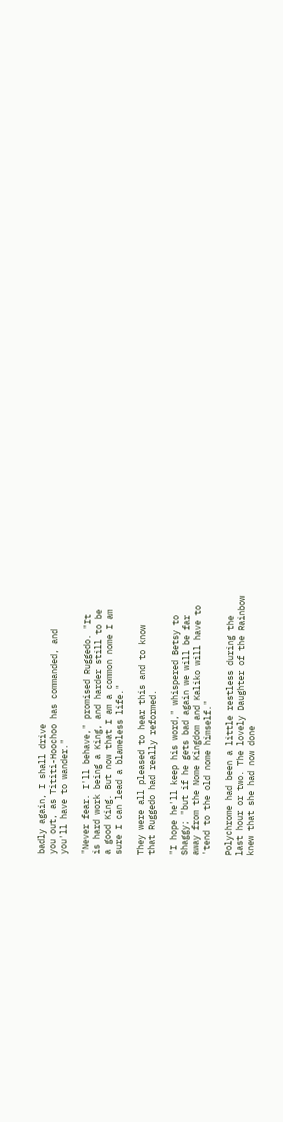badly again, I shall drive
you out, as Tititi-Hoochoo has commanded, and
you'll have to wander."

"Never fear. I'll behave," promised Ruggedo. "It
is hard work being a King, and harder still to be
a good King. But now that I am a common nome I am
sure I can lead a blameless life."

They were all pleased to hear this and to know
that Ruggedo had really reformed.

"I hope he'll keep his word," whispered Betsy to
Shaggy; "but if he gets bad again we will be far
away from the Nome Kingdom and Kaliko will have to
'tend to the old nome himself."

Polychrome had been a little restless during the
last hour or two. The lovely Daughter of the Rainbow
knew that she had now done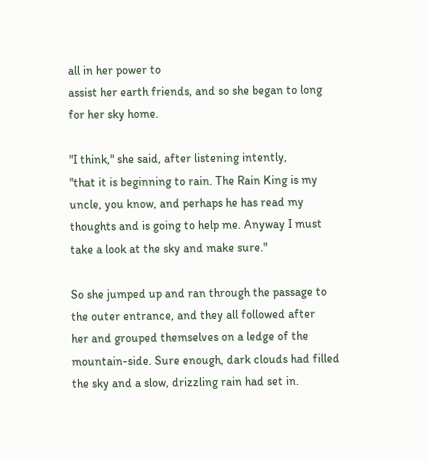all in her power to
assist her earth friends, and so she began to long
for her sky home.

"I think," she said, after listening intently,
"that it is beginning to rain. The Rain King is my
uncle, you know, and perhaps he has read my
thoughts and is going to help me. Anyway I must
take a look at the sky and make sure."

So she jumped up and ran through the passage to
the outer entrance, and they all followed after
her and grouped themselves on a ledge of the
mountain-side. Sure enough, dark clouds had filled
the sky and a slow, drizzling rain had set in.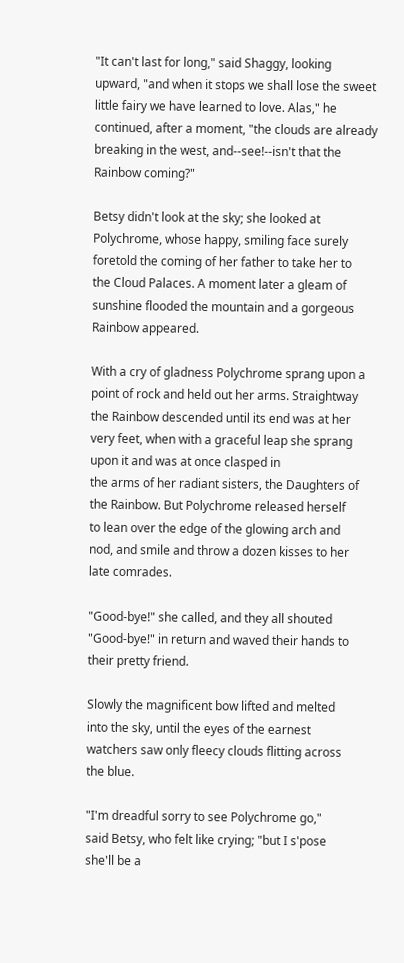"It can't last for long," said Shaggy, looking
upward, "and when it stops we shall lose the sweet
little fairy we have learned to love. Alas," he
continued, after a moment, "the clouds are already
breaking in the west, and--see!--isn't that the
Rainbow coming?"

Betsy didn't look at the sky; she looked at
Polychrome, whose happy, smiling face surely
foretold the coming of her father to take her to
the Cloud Palaces. A moment later a gleam of
sunshine flooded the mountain and a gorgeous
Rainbow appeared.

With a cry of gladness Polychrome sprang upon a
point of rock and held out her arms. Straightway
the Rainbow descended until its end was at her
very feet, when with a graceful leap she sprang
upon it and was at once clasped in
the arms of her radiant sisters, the Daughters of
the Rainbow. But Polychrome released herself
to lean over the edge of the glowing arch and
nod, and smile and throw a dozen kisses to her
late comrades.

"Good-bye!" she called, and they all shouted
"Good-bye!" in return and waved their hands to
their pretty friend.

Slowly the magnificent bow lifted and melted
into the sky, until the eyes of the earnest
watchers saw only fleecy clouds flitting across
the blue.

"I'm dreadful sorry to see Polychrome go,"
said Betsy, who felt like crying; "but I s'pose
she'll be a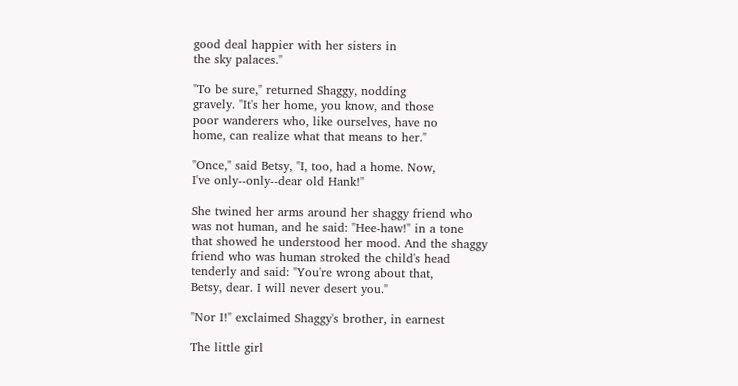good deal happier with her sisters in
the sky palaces."

"To be sure," returned Shaggy, nodding
gravely. "It's her home, you know, and those
poor wanderers who, like ourselves, have no
home, can realize what that means to her."

"Once," said Betsy, "I, too, had a home. Now,
I've only--only--dear old Hank!"

She twined her arms around her shaggy friend who
was not human, and he said: "Hee-haw!" in a tone
that showed he understood her mood. And the shaggy
friend who was human stroked the child's head
tenderly and said: "You're wrong about that,
Betsy, dear. I will never desert you."

"Nor I!" exclaimed Shaggy's brother, in earnest

The little girl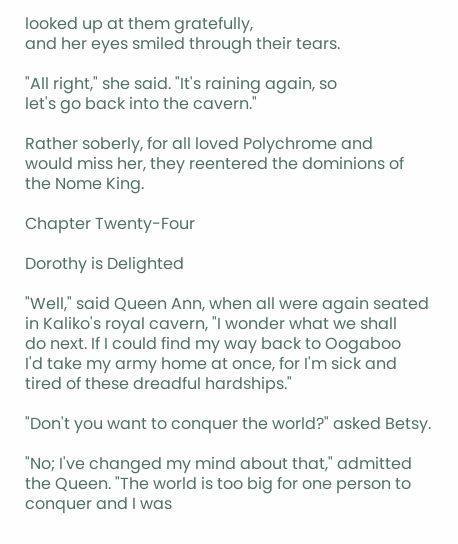looked up at them gratefully,
and her eyes smiled through their tears.

"All right," she said. "It's raining again, so
let's go back into the cavern."

Rather soberly, for all loved Polychrome and
would miss her, they reentered the dominions of
the Nome King.

Chapter Twenty-Four

Dorothy is Delighted

"Well," said Queen Ann, when all were again seated
in Kaliko's royal cavern, "I wonder what we shall
do next. If I could find my way back to Oogaboo
I'd take my army home at once, for I'm sick and
tired of these dreadful hardships."

"Don't you want to conquer the world?" asked Betsy.

"No; I've changed my mind about that," admitted
the Queen. "The world is too big for one person to
conquer and I was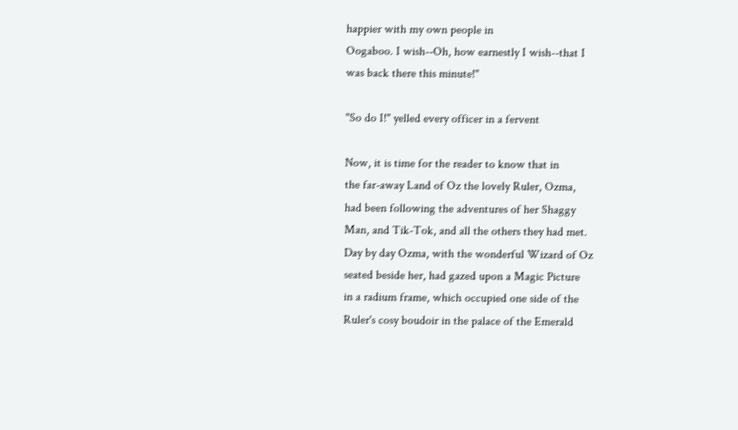happier with my own people in
Oogaboo. I wish--Oh, how earnestly I wish--that I
was back there this minute!"

"So do I!" yelled every officer in a fervent

Now, it is time for the reader to know that in
the far-away Land of Oz the lovely Ruler, Ozma,
had been following the adventures of her Shaggy
Man, and Tik-Tok, and all the others they had met.
Day by day Ozma, with the wonderful Wizard of Oz
seated beside her, had gazed upon a Magic Picture
in a radium frame, which occupied one side of the
Ruler's cosy boudoir in the palace of the Emerald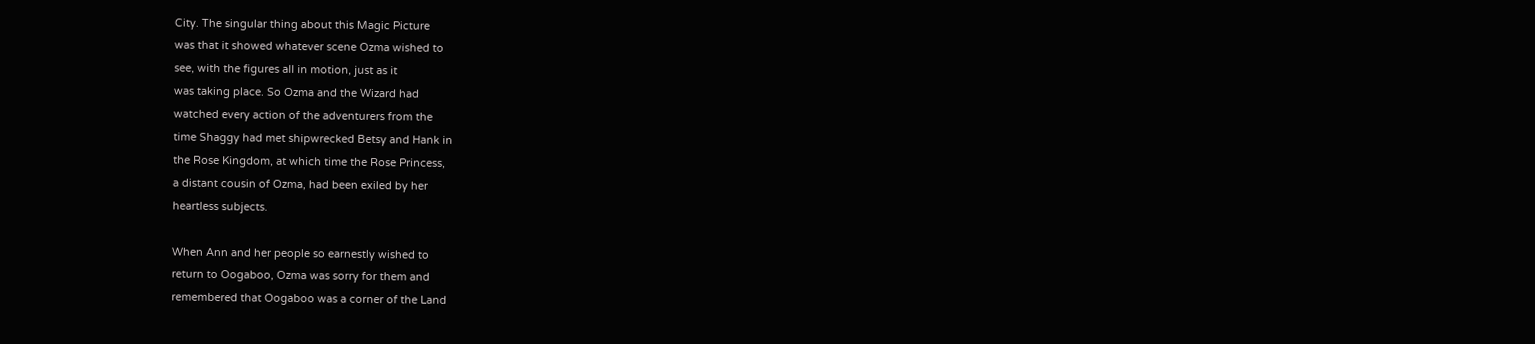City. The singular thing about this Magic Picture
was that it showed whatever scene Ozma wished to
see, with the figures all in motion, just as it
was taking place. So Ozma and the Wizard had
watched every action of the adventurers from the
time Shaggy had met shipwrecked Betsy and Hank in
the Rose Kingdom, at which time the Rose Princess,
a distant cousin of Ozma, had been exiled by her
heartless subjects.

When Ann and her people so earnestly wished to
return to Oogaboo, Ozma was sorry for them and
remembered that Oogaboo was a corner of the Land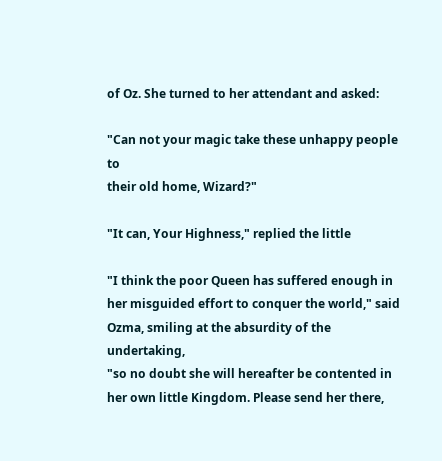of Oz. She turned to her attendant and asked:

"Can not your magic take these unhappy people to
their old home, Wizard?"

"It can, Your Highness," replied the little

"I think the poor Queen has suffered enough in
her misguided effort to conquer the world," said
Ozma, smiling at the absurdity of the undertaking,
"so no doubt she will hereafter be contented in
her own little Kingdom. Please send her there,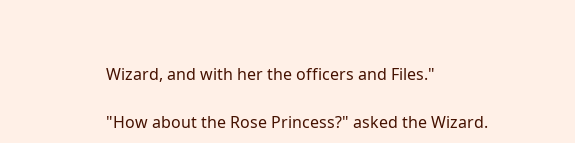Wizard, and with her the officers and Files."

"How about the Rose Princess?" asked the Wizard.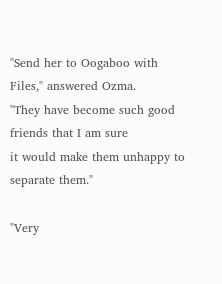"Send her to Oogaboo with Files," answered Ozma.
"They have become such good friends that I am sure
it would make them unhappy to separate them."

"Very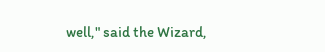well," said the Wizard,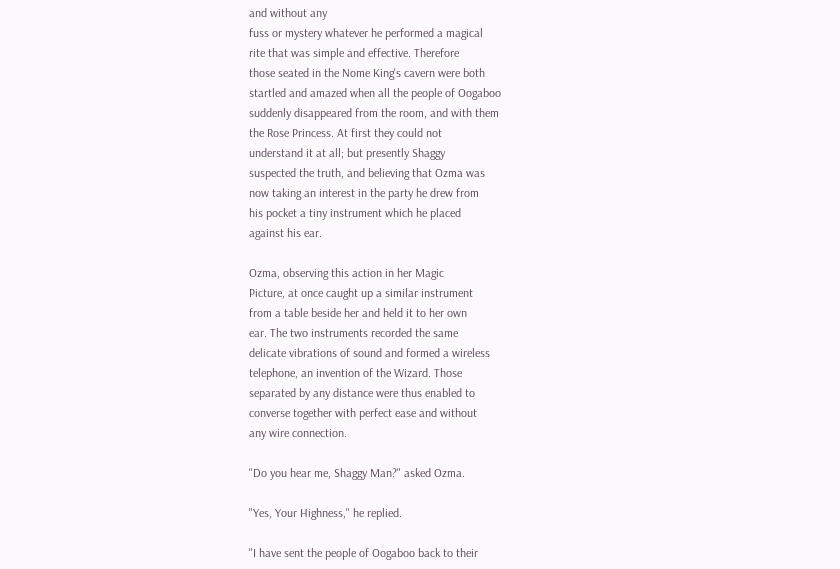and without any
fuss or mystery whatever he performed a magical
rite that was simple and effective. Therefore
those seated in the Nome King's cavern were both
startled and amazed when all the people of Oogaboo
suddenly disappeared from the room, and with them
the Rose Princess. At first they could not
understand it at all; but presently Shaggy
suspected the truth, and believing that Ozma was
now taking an interest in the party he drew from
his pocket a tiny instrument which he placed
against his ear.

Ozma, observing this action in her Magic
Picture, at once caught up a similar instrument
from a table beside her and held it to her own
ear. The two instruments recorded the same
delicate vibrations of sound and formed a wireless
telephone, an invention of the Wizard. Those
separated by any distance were thus enabled to
converse together with perfect ease and without
any wire connection.

"Do you hear me, Shaggy Man?" asked Ozma.

"Yes, Your Highness," he replied.

"I have sent the people of Oogaboo back to their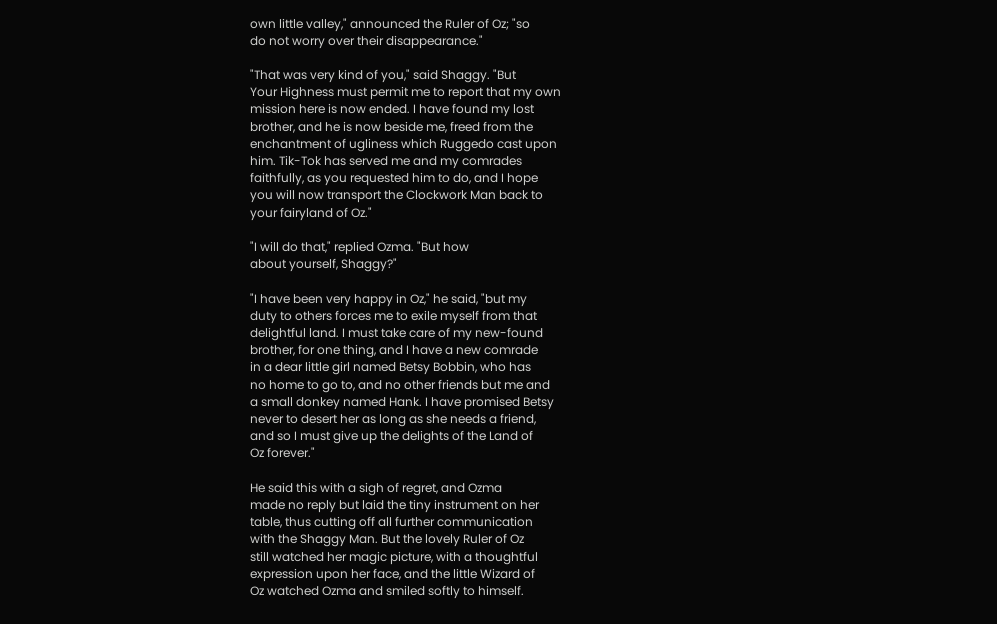own little valley," announced the Ruler of Oz; "so
do not worry over their disappearance."

"That was very kind of you," said Shaggy. "But
Your Highness must permit me to report that my own
mission here is now ended. I have found my lost
brother, and he is now beside me, freed from the
enchantment of ugliness which Ruggedo cast upon
him. Tik-Tok has served me and my comrades
faithfully, as you requested him to do, and I hope
you will now transport the Clockwork Man back to
your fairyland of Oz."

"I will do that," replied Ozma. "But how
about yourself, Shaggy?"

"I have been very happy in Oz," he said, "but my
duty to others forces me to exile myself from that
delightful land. I must take care of my new-found
brother, for one thing, and I have a new comrade
in a dear little girl named Betsy Bobbin, who has
no home to go to, and no other friends but me and
a small donkey named Hank. I have promised Betsy
never to desert her as long as she needs a friend,
and so I must give up the delights of the Land of
Oz forever."

He said this with a sigh of regret, and Ozma
made no reply but laid the tiny instrument on her
table, thus cutting off all further communication
with the Shaggy Man. But the lovely Ruler of Oz
still watched her magic picture, with a thoughtful
expression upon her face, and the little Wizard of
Oz watched Ozma and smiled softly to himself.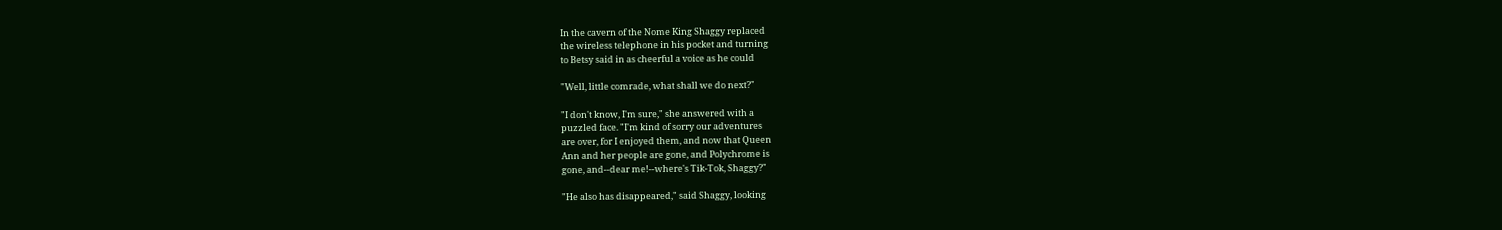In the cavern of the Nome King Shaggy replaced
the wireless telephone in his pocket and turning
to Betsy said in as cheerful a voice as he could

"Well, little comrade, what shall we do next?"

"I don't know, I'm sure," she answered with a
puzzled face. "I'm kind of sorry our adventures
are over, for I enjoyed them, and now that Queen
Ann and her people are gone, and Polychrome is
gone, and--dear me!--where's Tik-Tok, Shaggy?"

"He also has disappeared," said Shaggy, looking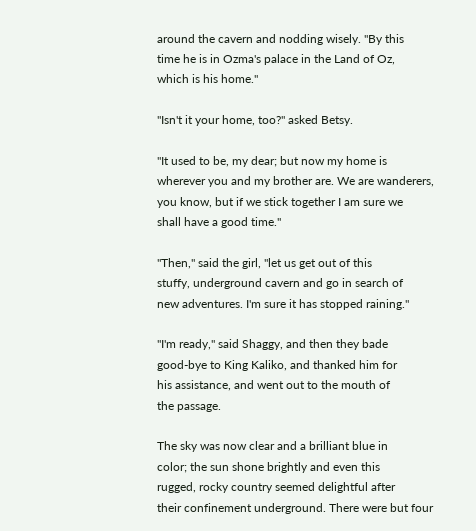around the cavern and nodding wisely. "By this
time he is in Ozma's palace in the Land of Oz,
which is his home."

"Isn't it your home, too?" asked Betsy.

"It used to be, my dear; but now my home is
wherever you and my brother are. We are wanderers,
you know, but if we stick together I am sure we
shall have a good time."

"Then," said the girl, "let us get out of this
stuffy, underground cavern and go in search of
new adventures. I'm sure it has stopped raining."

"I'm ready," said Shaggy, and then they bade
good-bye to King Kaliko, and thanked him for
his assistance, and went out to the mouth of
the passage.

The sky was now clear and a brilliant blue in
color; the sun shone brightly and even this
rugged, rocky country seemed delightful after
their confinement underground. There were but four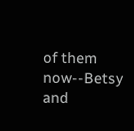of them now--Betsy and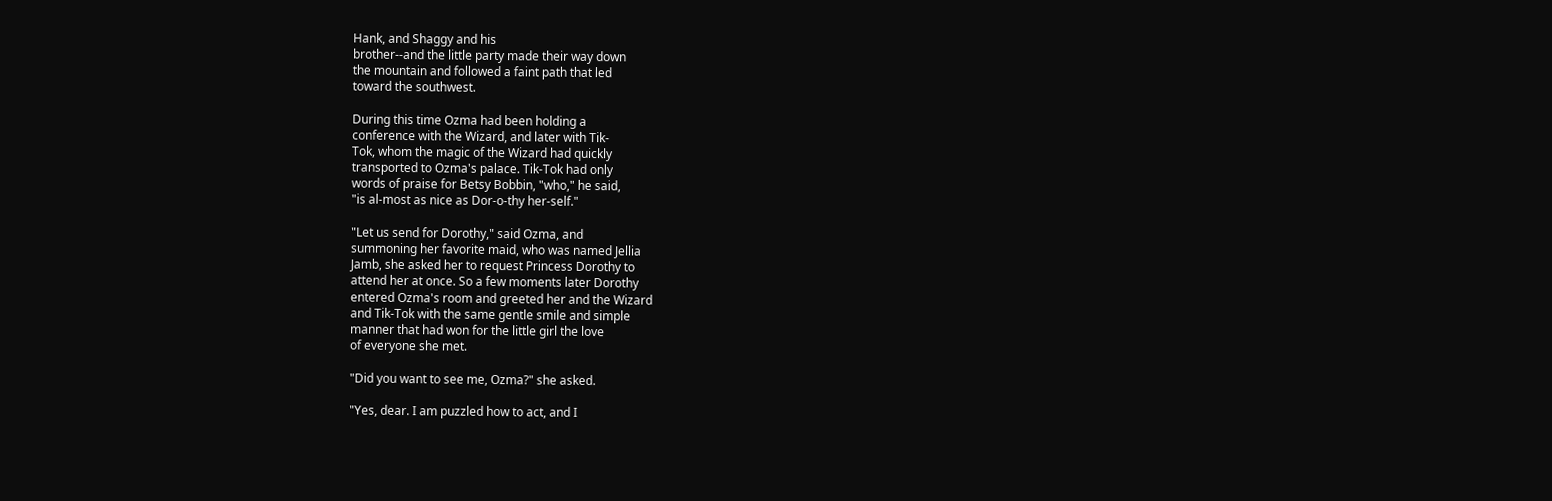Hank, and Shaggy and his
brother--and the little party made their way down
the mountain and followed a faint path that led
toward the southwest.

During this time Ozma had been holding a
conference with the Wizard, and later with Tik-
Tok, whom the magic of the Wizard had quickly
transported to Ozma's palace. Tik-Tok had only
words of praise for Betsy Bobbin, "who," he said,
"is al-most as nice as Dor-o-thy her-self."

"Let us send for Dorothy," said Ozma, and
summoning her favorite maid, who was named Jellia
Jamb, she asked her to request Princess Dorothy to
attend her at once. So a few moments later Dorothy
entered Ozma's room and greeted her and the Wizard
and Tik-Tok with the same gentle smile and simple
manner that had won for the little girl the love
of everyone she met.

"Did you want to see me, Ozma?" she asked.

"Yes, dear. I am puzzled how to act, and I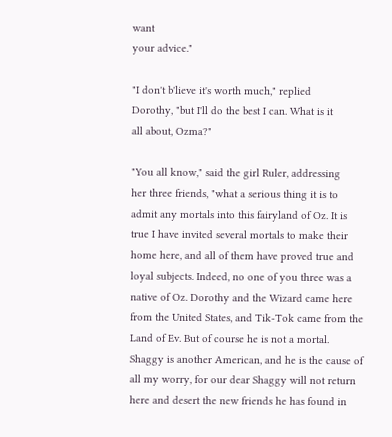want
your advice."

"I don't b'lieve it's worth much," replied
Dorothy, "but I'll do the best I can. What is it
all about, Ozma?"

"You all know," said the girl Ruler, addressing
her three friends, "what a serious thing it is to
admit any mortals into this fairyland of Oz. It is
true I have invited several mortals to make their
home here, and all of them have proved true and
loyal subjects. Indeed, no one of you three was a
native of Oz. Dorothy and the Wizard came here
from the United States, and Tik-Tok came from the
Land of Ev. But of course he is not a mortal.
Shaggy is another American, and he is the cause of
all my worry, for our dear Shaggy will not return
here and desert the new friends he has found in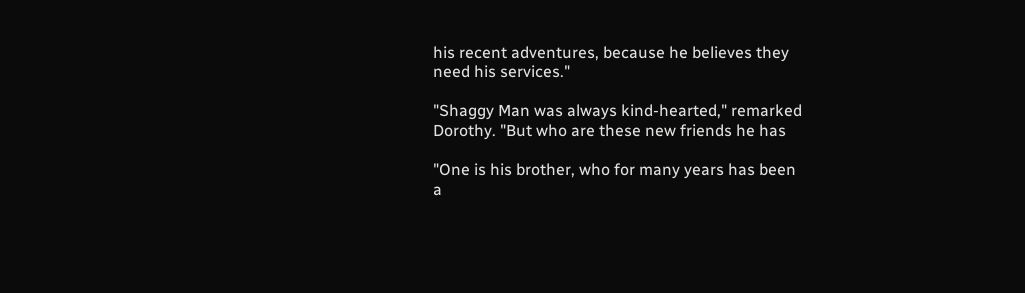his recent adventures, because he believes they
need his services."

"Shaggy Man was always kind-hearted," remarked
Dorothy. "But who are these new friends he has

"One is his brother, who for many years has been
a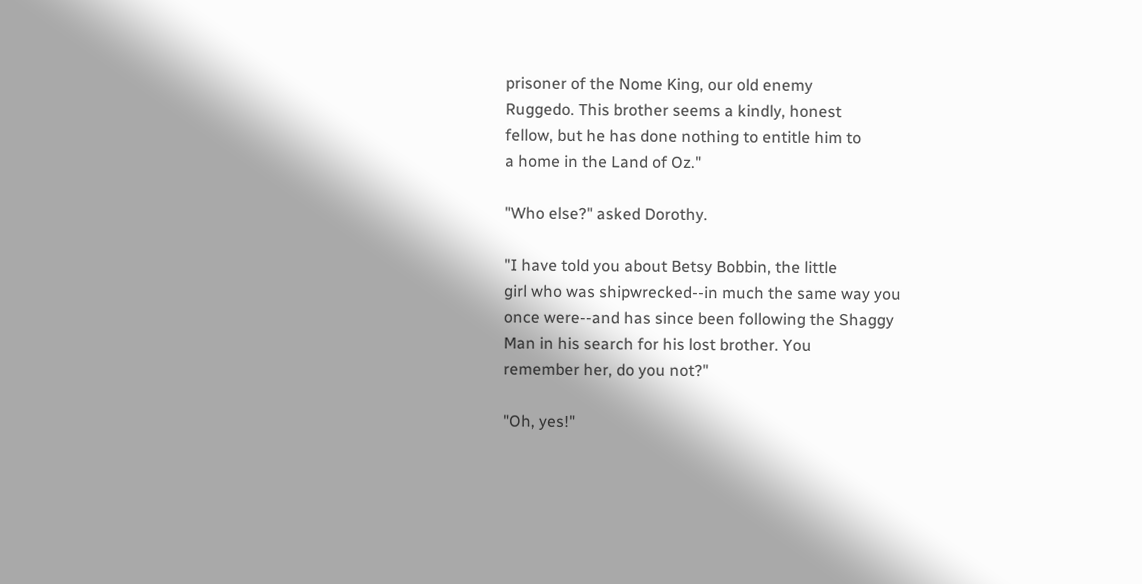prisoner of the Nome King, our old enemy
Ruggedo. This brother seems a kindly, honest
fellow, but he has done nothing to entitle him to
a home in the Land of Oz."

"Who else?" asked Dorothy.

"I have told you about Betsy Bobbin, the little
girl who was shipwrecked--in much the same way you
once were--and has since been following the Shaggy
Man in his search for his lost brother. You
remember her, do you not?"

"Oh, yes!"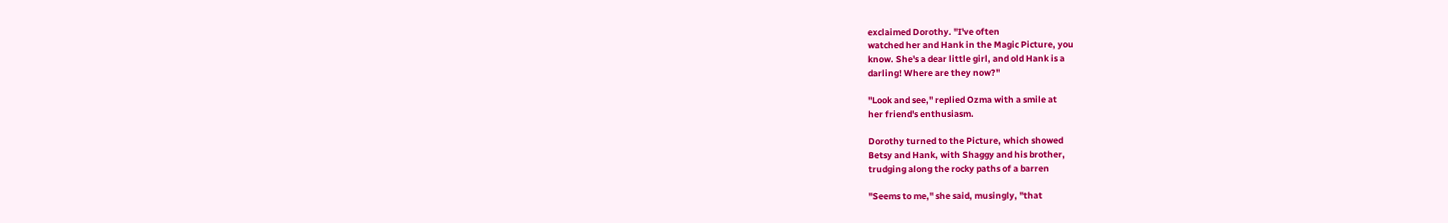exclaimed Dorothy. "I've often
watched her and Hank in the Magic Picture, you
know. She's a dear little girl, and old Hank is a
darling! Where are they now?"

"Look and see," replied Ozma with a smile at
her friend's enthusiasm.

Dorothy turned to the Picture, which showed
Betsy and Hank, with Shaggy and his brother,
trudging along the rocky paths of a barren

"Seems to me," she said, musingly, "that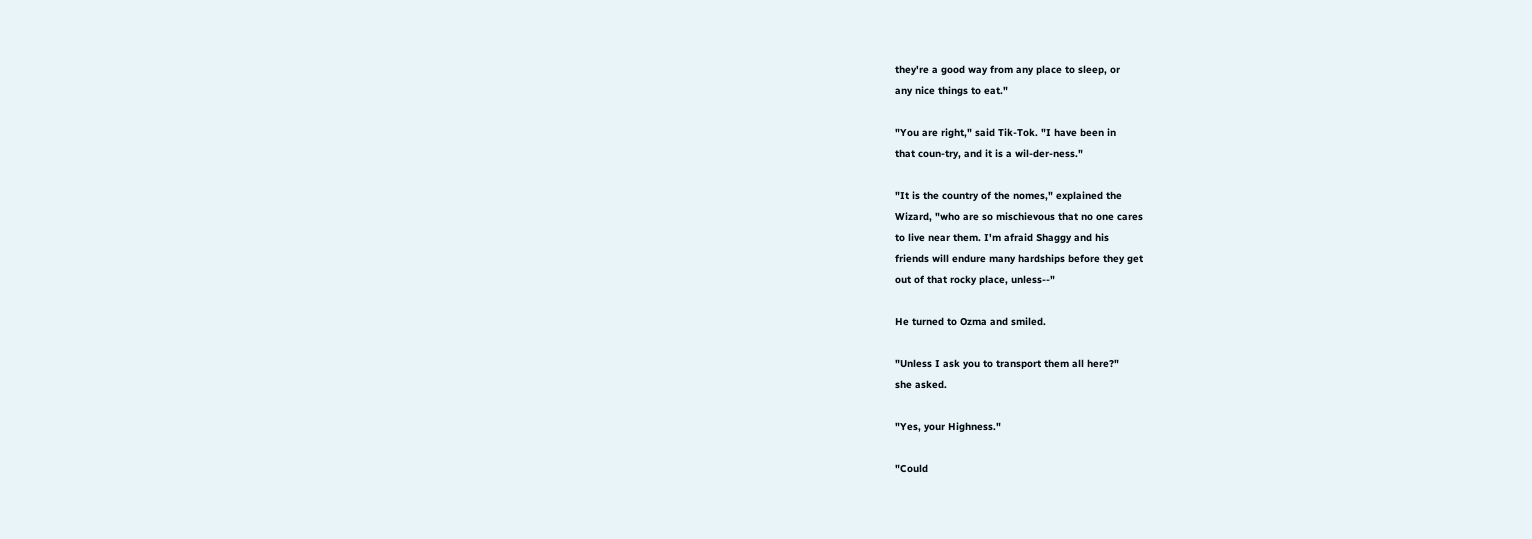they're a good way from any place to sleep, or
any nice things to eat."

"You are right," said Tik-Tok. "I have been in
that coun-try, and it is a wil-der-ness."

"It is the country of the nomes," explained the
Wizard, "who are so mischievous that no one cares
to live near them. I'm afraid Shaggy and his
friends will endure many hardships before they get
out of that rocky place, unless--"

He turned to Ozma and smiled.

"Unless I ask you to transport them all here?"
she asked.

"Yes, your Highness."

"Could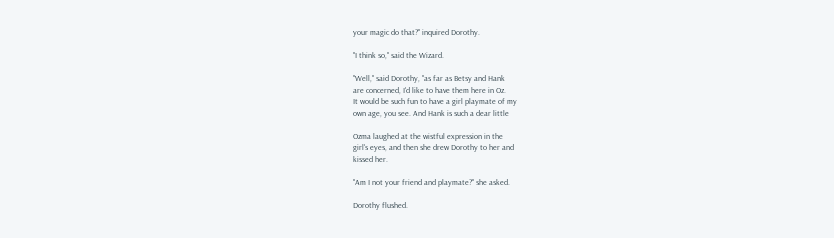your magic do that?" inquired Dorothy.

"I think so," said the Wizard.

"Well," said Dorothy, "as far as Betsy and Hank
are concerned, I'd like to have them here in Oz.
It would be such fun to have a girl playmate of my
own age, you see. And Hank is such a dear little

Ozma laughed at the wistful expression in the
girl's eyes, and then she drew Dorothy to her and
kissed her.

"Am I not your friend and playmate?" she asked.

Dorothy flushed.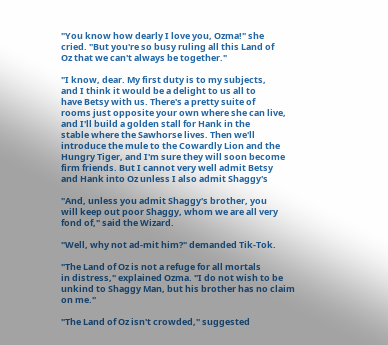"You know how dearly I love you, Ozma!" she
cried. "But you're so busy ruling all this Land of
Oz that we can't always be together."

"I know, dear. My first duty is to my subjects,
and I think it would be a delight to us all to
have Betsy with us. There's a pretty suite of
rooms just opposite your own where she can live,
and I'll build a golden stall for Hank in the
stable where the Sawhorse lives. Then we'll
introduce the mule to the Cowardly Lion and the
Hungry Tiger, and I'm sure they will soon become
firm friends. But I cannot very well admit Betsy
and Hank into Oz unless I also admit Shaggy's

"And, unless you admit Shaggy's brother, you
will keep out poor Shaggy, whom we are all very
fond of," said the Wizard.

"Well, why not ad-mit him?" demanded Tik-Tok.

"The Land of Oz is not a refuge for all mortals
in distress," explained Ozma. "I do not wish to be
unkind to Shaggy Man, but his brother has no claim
on me."

"The Land of Oz isn't crowded," suggested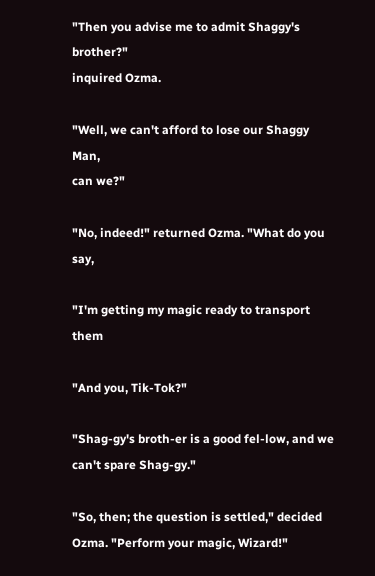"Then you advise me to admit Shaggy's brother?"
inquired Ozma.

"Well, we can't afford to lose our Shaggy Man,
can we?"

"No, indeed!" returned Ozma. "What do you say,

"I'm getting my magic ready to transport them

"And you, Tik-Tok?"

"Shag-gy's broth-er is a good fel-low, and we
can't spare Shag-gy."

"So, then; the question is settled," decided
Ozma. "Perform your magic, Wizard!"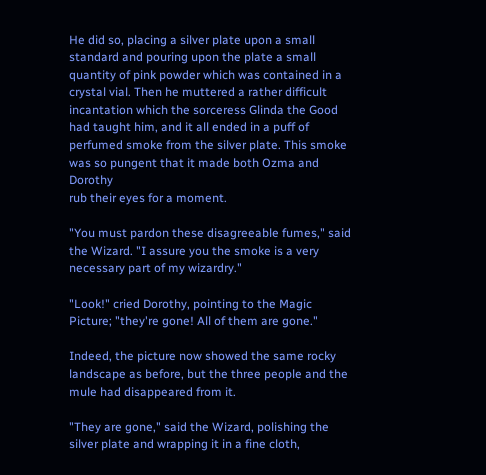He did so, placing a silver plate upon a small
standard and pouring upon the plate a small
quantity of pink powder which was contained in a
crystal vial. Then he muttered a rather difficult
incantation which the sorceress Glinda the Good
had taught him, and it all ended in a puff of
perfumed smoke from the silver plate. This smoke
was so pungent that it made both Ozma and Dorothy
rub their eyes for a moment.

"You must pardon these disagreeable fumes," said
the Wizard. "I assure you the smoke is a very
necessary part of my wizardry."

"Look!" cried Dorothy, pointing to the Magic
Picture; "they're gone! All of them are gone."

Indeed, the picture now showed the same rocky
landscape as before, but the three people and the
mule had disappeared from it.

"They are gone," said the Wizard, polishing the
silver plate and wrapping it in a fine cloth,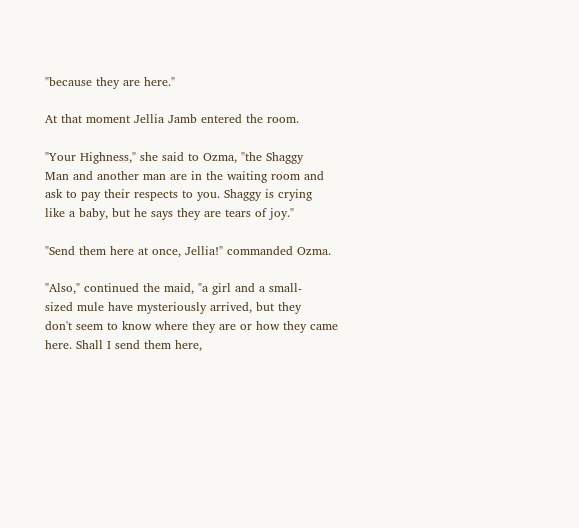"because they are here."

At that moment Jellia Jamb entered the room.

"Your Highness," she said to Ozma, "the Shaggy
Man and another man are in the waiting room and
ask to pay their respects to you. Shaggy is crying
like a baby, but he says they are tears of joy."

"Send them here at once, Jellia!" commanded Ozma.

"Also," continued the maid, "a girl and a small-
sized mule have mysteriously arrived, but they
don't seem to know where they are or how they came
here. Shall I send them here,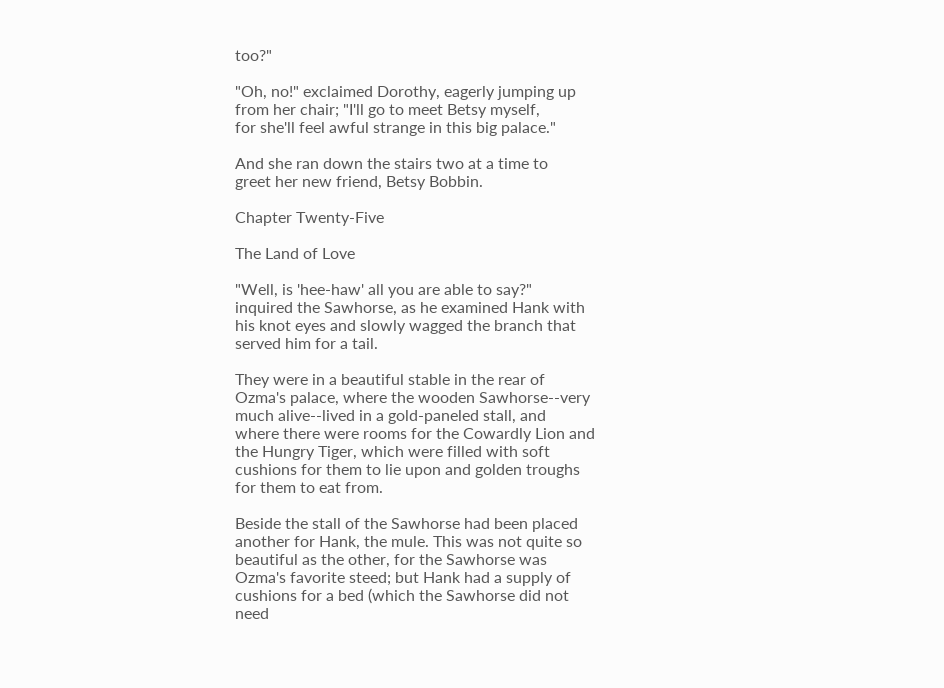too?"

"Oh, no!" exclaimed Dorothy, eagerly jumping up
from her chair; "I'll go to meet Betsy myself,
for she'll feel awful strange in this big palace."

And she ran down the stairs two at a time to
greet her new friend, Betsy Bobbin.

Chapter Twenty-Five

The Land of Love

"Well, is 'hee-haw' all you are able to say?"
inquired the Sawhorse, as he examined Hank with
his knot eyes and slowly wagged the branch that
served him for a tail.

They were in a beautiful stable in the rear of
Ozma's palace, where the wooden Sawhorse--very
much alive--lived in a gold-paneled stall, and
where there were rooms for the Cowardly Lion and
the Hungry Tiger, which were filled with soft
cushions for them to lie upon and golden troughs
for them to eat from.

Beside the stall of the Sawhorse had been placed
another for Hank, the mule. This was not quite so
beautiful as the other, for the Sawhorse was
Ozma's favorite steed; but Hank had a supply of
cushions for a bed (which the Sawhorse did not
need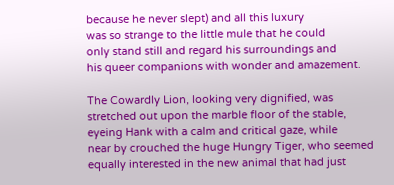because he never slept) and all this luxury
was so strange to the little mule that he could
only stand still and regard his surroundings and
his queer companions with wonder and amazement.

The Cowardly Lion, looking very dignified, was
stretched out upon the marble floor of the stable,
eyeing Hank with a calm and critical gaze, while
near by crouched the huge Hungry Tiger, who seemed
equally interested in the new animal that had just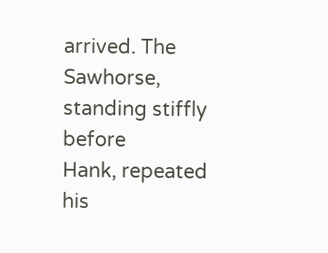arrived. The Sawhorse, standing stiffly before
Hank, repeated his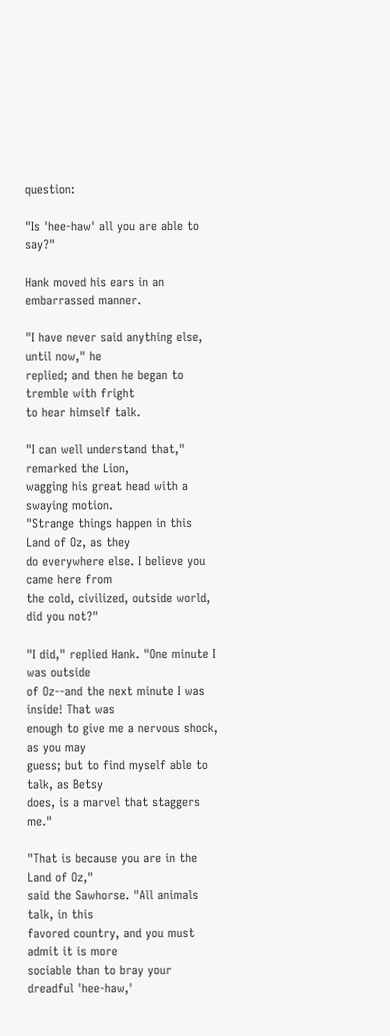question:

"Is 'hee-haw' all you are able to say?"

Hank moved his ears in an embarrassed manner.

"I have never said anything else, until now," he
replied; and then he began to tremble with fright
to hear himself talk.

"I can well understand that," remarked the Lion,
wagging his great head with a swaying motion.
"Strange things happen in this Land of Oz, as they
do everywhere else. I believe you came here from
the cold, civilized, outside world, did you not?"

"I did," replied Hank. "One minute I was outside
of Oz--and the next minute I was inside! That was
enough to give me a nervous shock, as you may
guess; but to find myself able to talk, as Betsy
does, is a marvel that staggers me."

"That is because you are in the Land of Oz,"
said the Sawhorse. "All animals talk, in this
favored country, and you must admit it is more
sociable than to bray your dreadful 'hee-haw,'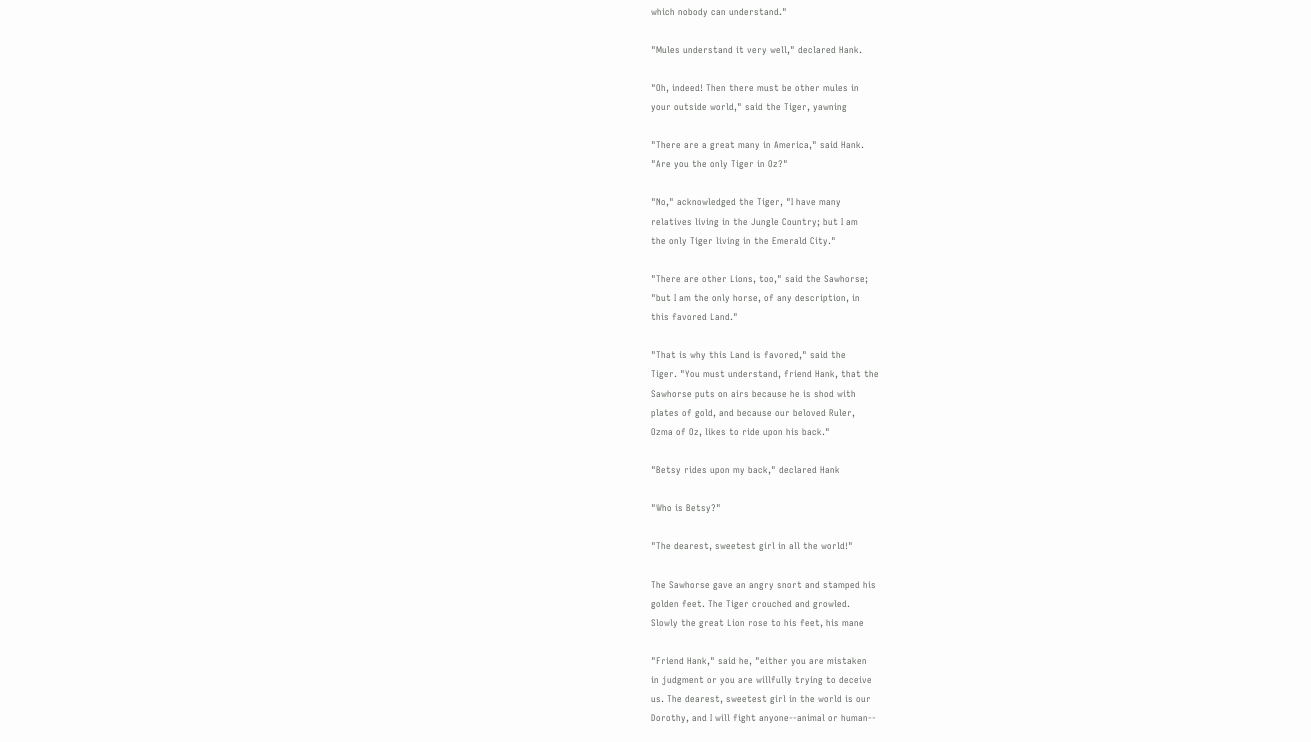which nobody can understand."

"Mules understand it very well," declared Hank.

"Oh, indeed! Then there must be other mules in
your outside world," said the Tiger, yawning

"There are a great many in America," said Hank.
"Are you the only Tiger in Oz?"

"No," acknowledged the Tiger, "I have many
relatives living in the Jungle Country; but I am
the only Tiger living in the Emerald City."

"There are other Lions, too," said the Sawhorse;
"but I am the only horse, of any description, in
this favored Land."

"That is why this Land is favored," said the
Tiger. "You must understand, friend Hank, that the
Sawhorse puts on airs because he is shod with
plates of gold, and because our beloved Ruler,
Ozma of Oz, likes to ride upon his back."

"Betsy rides upon my back," declared Hank

"Who is Betsy?"

"The dearest, sweetest girl in all the world!"

The Sawhorse gave an angry snort and stamped his
golden feet. The Tiger crouched and growled.
Slowly the great Lion rose to his feet, his mane

"Friend Hank," said he, "either you are mistaken
in judgment or you are willfully trying to deceive
us. The dearest, sweetest girl in the world is our
Dorothy, and I will fight anyone--animal or human--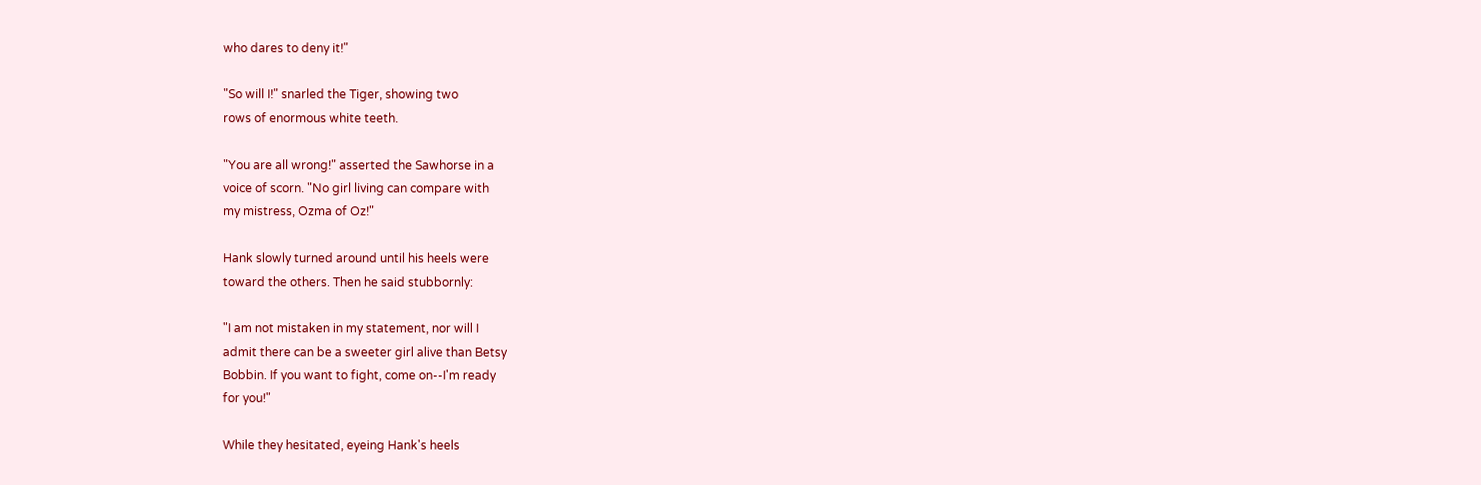who dares to deny it!"

"So will I!" snarled the Tiger, showing two
rows of enormous white teeth.

"You are all wrong!" asserted the Sawhorse in a
voice of scorn. "No girl living can compare with
my mistress, Ozma of Oz!"

Hank slowly turned around until his heels were
toward the others. Then he said stubbornly:

"I am not mistaken in my statement, nor will I
admit there can be a sweeter girl alive than Betsy
Bobbin. If you want to fight, come on--I'm ready
for you!"

While they hesitated, eyeing Hank's heels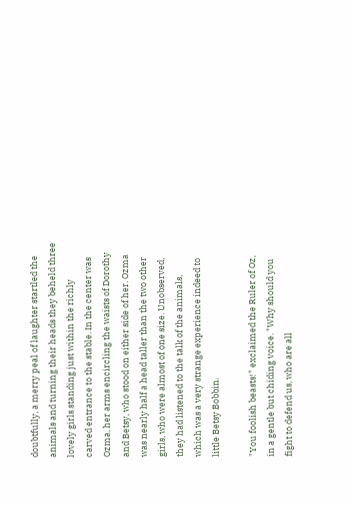doubtfully, a merry peal of laughter startled the
animals and turning their heads they beheld three
lovely girls standing just within the richly
carved entrance to the stable. In the center was
Ozma, her arms encircling the waists of Dorothy
and Betsy, who stood on either side of her. Ozma
was nearly half a head taller than the two other
girls, who were almost of one size. Unobserved,
they had listened to the talk of the animals,
which was a very strange experience indeed to
little Betsy Bobbin.

"You foolish beasts!" exclaimed the Ruler of Oz,
in a gentle but chiding voice. "Why should you
fight to defend us, who are all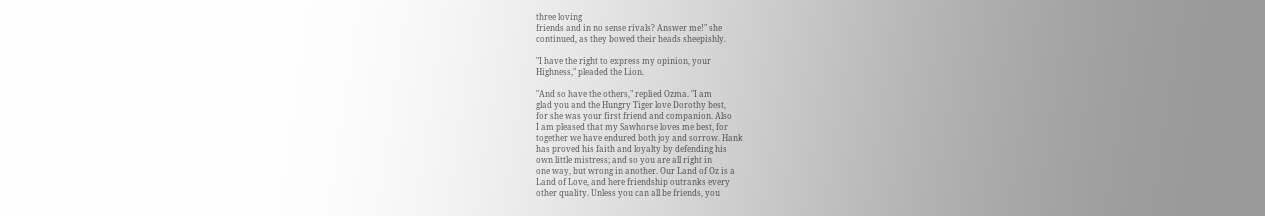three loving
friends and in no sense rivals? Answer me!" she
continued, as they bowed their heads sheepishly.

"I have the right to express my opinion, your
Highness," pleaded the Lion.

"And so have the others," replied Ozma. "I am
glad you and the Hungry Tiger love Dorothy best,
for she was your first friend and companion. Also
I am pleased that my Sawhorse loves me best, for
together we have endured both joy and sorrow. Hank
has proved his faith and loyalty by defending his
own little mistress; and so you are all right in
one way, but wrong in another. Our Land of Oz is a
Land of Love, and here friendship outranks every
other quality. Unless you can all be friends, you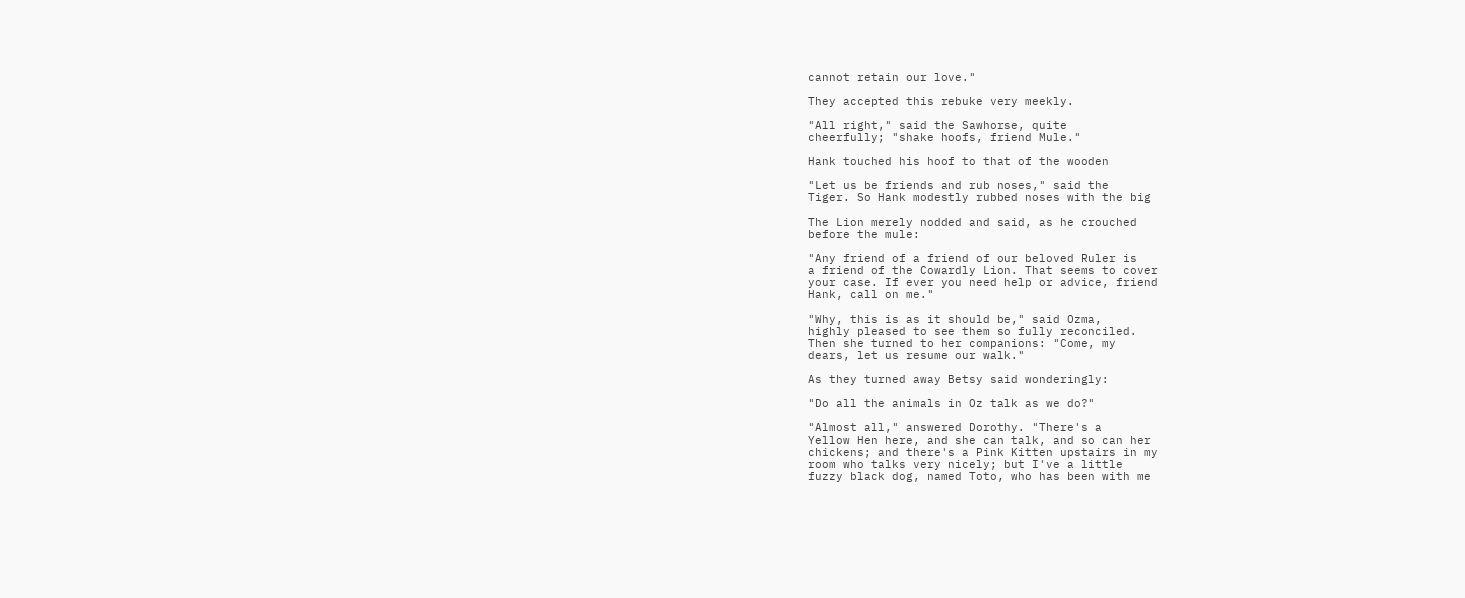cannot retain our love."

They accepted this rebuke very meekly.

"All right," said the Sawhorse, quite
cheerfully; "shake hoofs, friend Mule."

Hank touched his hoof to that of the wooden

"Let us be friends and rub noses," said the
Tiger. So Hank modestly rubbed noses with the big

The Lion merely nodded and said, as he crouched
before the mule:

"Any friend of a friend of our beloved Ruler is
a friend of the Cowardly Lion. That seems to cover
your case. If ever you need help or advice, friend
Hank, call on me."

"Why, this is as it should be," said Ozma,
highly pleased to see them so fully reconciled.
Then she turned to her companions: "Come, my
dears, let us resume our walk."

As they turned away Betsy said wonderingly:

"Do all the animals in Oz talk as we do?"

"Almost all," answered Dorothy. "There's a
Yellow Hen here, and she can talk, and so can her
chickens; and there's a Pink Kitten upstairs in my
room who talks very nicely; but I've a little
fuzzy black dog, named Toto, who has been with me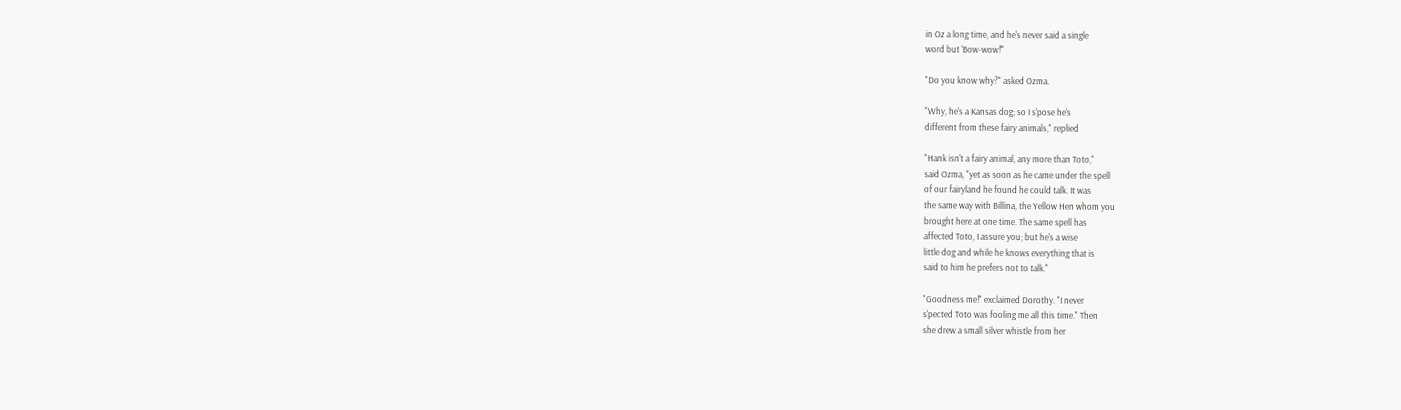in Oz a long time, and he's never said a single
word but 'Bow-wow!'"

"Do you know why?" asked Ozma.

"Why, he's a Kansas dog; so I s'pose he's
different from these fairy animals," replied

"Hank isn't a fairy animal, any more than Toto,"
said Ozma, "yet as soon as he came under the spell
of our fairyland he found he could talk. It was
the same way with Billina, the Yellow Hen whom you
brought here at one time. The same spell has
affected Toto, I assure you; but he's a wise
little dog and while he knows everything that is
said to him he prefers not to talk."

"Goodness me!" exclaimed Dorothy. "I never
s'pected Toto was fooling me all this time." Then
she drew a small silver whistle from her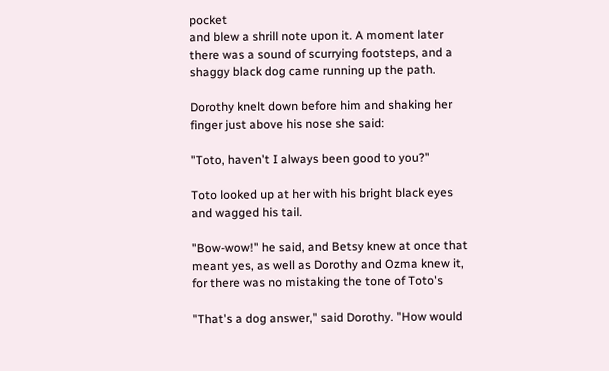pocket
and blew a shrill note upon it. A moment later
there was a sound of scurrying footsteps, and a
shaggy black dog came running up the path.

Dorothy knelt down before him and shaking her
finger just above his nose she said:

"Toto, haven't I always been good to you?"

Toto looked up at her with his bright black eyes
and wagged his tail.

"Bow-wow!" he said, and Betsy knew at once that
meant yes, as well as Dorothy and Ozma knew it,
for there was no mistaking the tone of Toto's

"That's a dog answer," said Dorothy. "How would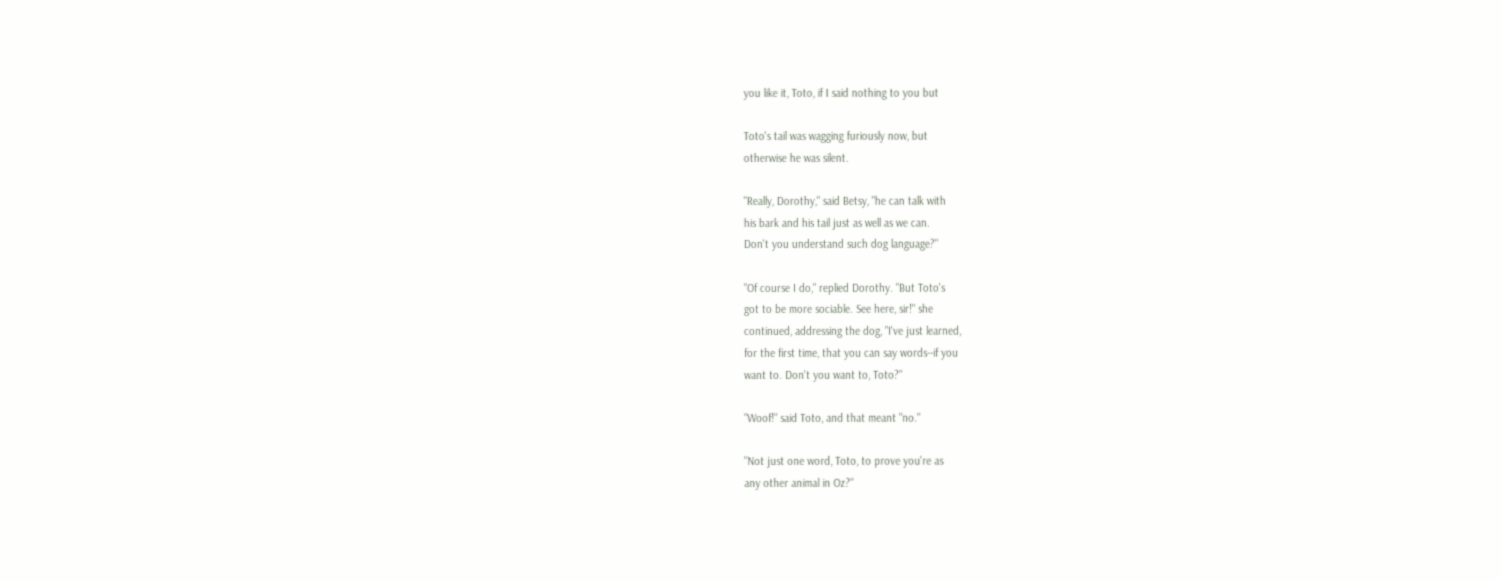you like it, Toto, if I said nothing to you but

Toto's tail was wagging furiously now, but
otherwise he was silent.

"Really, Dorothy," said Betsy, "he can talk with
his bark and his tail just as well as we can.
Don't you understand such dog language?"

"Of course I do," replied Dorothy. "But Toto's
got to be more sociable. See here, sir!" she
continued, addressing the dog, "I've just learned,
for the first time, that you can say words--if you
want to. Don't you want to, Toto?"

"Woof!" said Toto, and that meant "no."

"Not just one word, Toto, to prove you're as
any other animal in Oz?"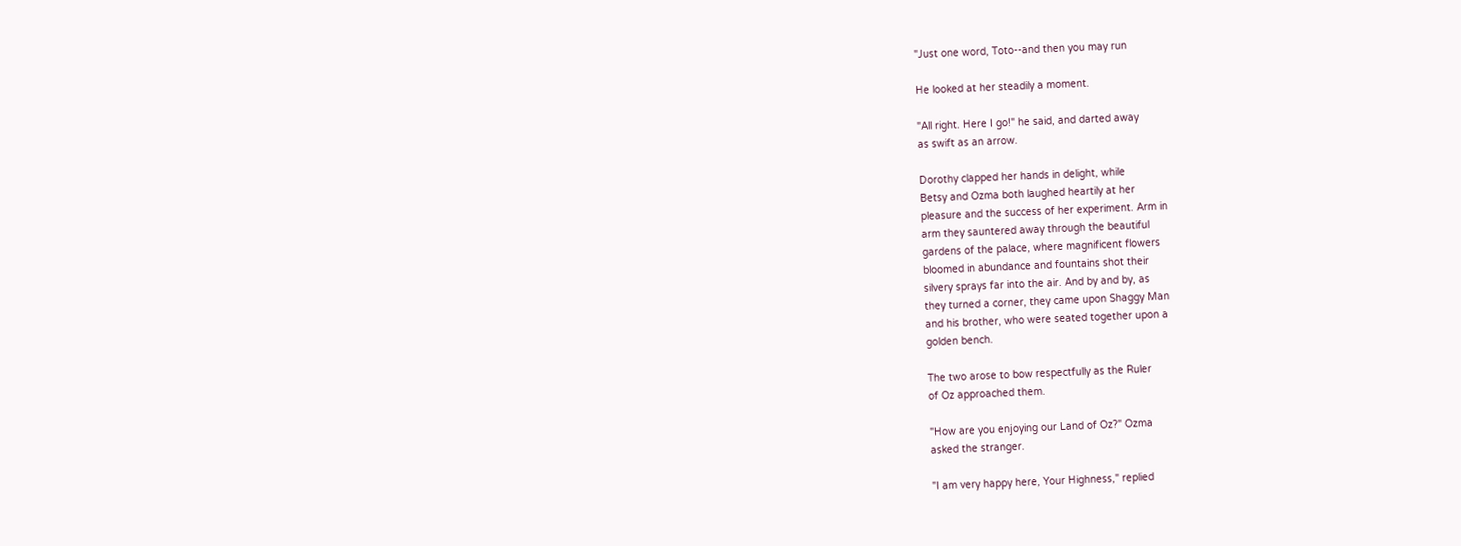"Just one word, Toto--and then you may run

He looked at her steadily a moment.

"All right. Here I go!" he said, and darted away
as swift as an arrow.

Dorothy clapped her hands in delight, while
Betsy and Ozma both laughed heartily at her
pleasure and the success of her experiment. Arm in
arm they sauntered away through the beautiful
gardens of the palace, where magnificent flowers
bloomed in abundance and fountains shot their
silvery sprays far into the air. And by and by, as
they turned a corner, they came upon Shaggy Man
and his brother, who were seated together upon a
golden bench.

The two arose to bow respectfully as the Ruler
of Oz approached them.

"How are you enjoying our Land of Oz?" Ozma
asked the stranger.

"I am very happy here, Your Highness," replied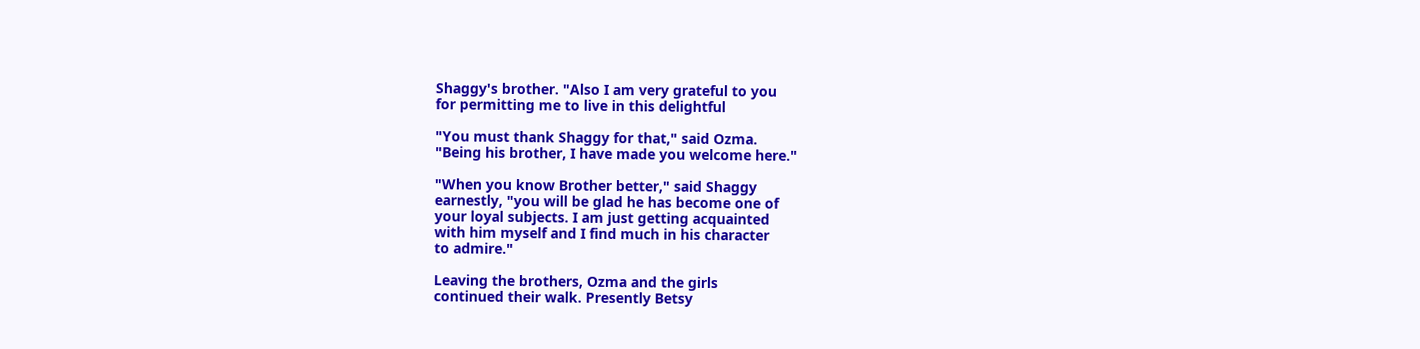Shaggy's brother. "Also I am very grateful to you
for permitting me to live in this delightful

"You must thank Shaggy for that," said Ozma.
"Being his brother, I have made you welcome here."

"When you know Brother better," said Shaggy
earnestly, "you will be glad he has become one of
your loyal subjects. I am just getting acquainted
with him myself and I find much in his character
to admire."

Leaving the brothers, Ozma and the girls
continued their walk. Presently Betsy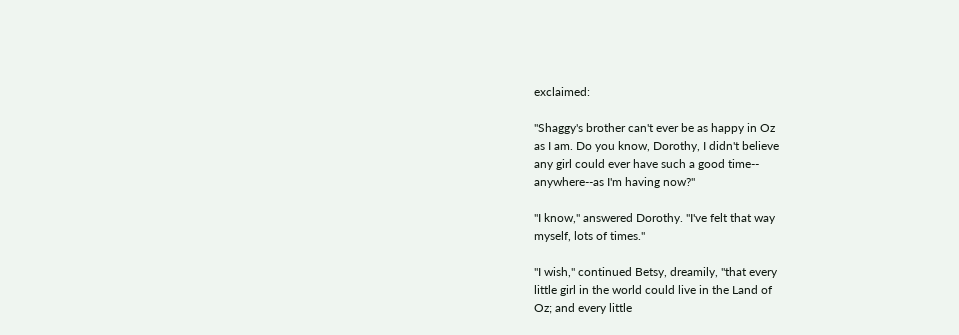exclaimed:

"Shaggy's brother can't ever be as happy in Oz
as I am. Do you know, Dorothy, I didn't believe
any girl could ever have such a good time--
anywhere--as I'm having now?"

"I know," answered Dorothy. "I've felt that way
myself, lots of times."

"I wish," continued Betsy, dreamily, "that every
little girl in the world could live in the Land of
Oz; and every little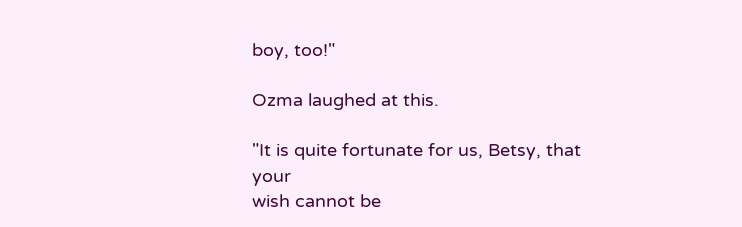boy, too!"

Ozma laughed at this.

"It is quite fortunate for us, Betsy, that your
wish cannot be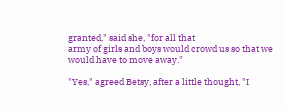granted," said she, "for all that
army of girls and boys would crowd us so that we
would have to move away."

"Yes," agreed Betsy, after a little thought, "I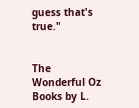guess that's true."


The Wonderful Oz Books by L.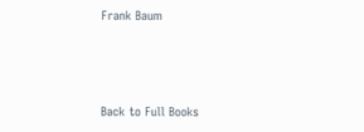Frank Baum



Back to Full Books